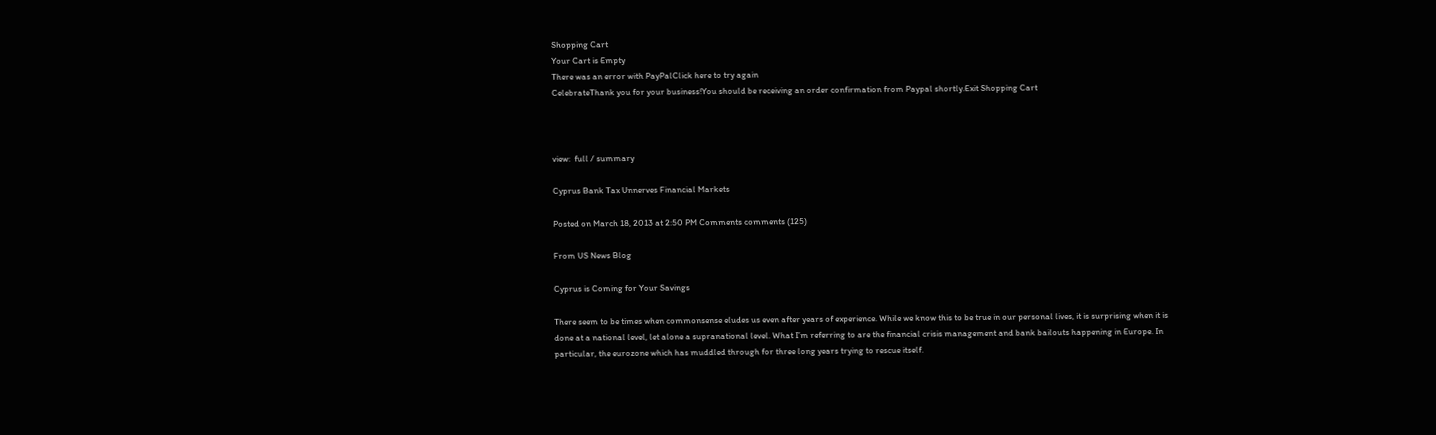Shopping Cart
Your Cart is Empty
There was an error with PayPalClick here to try again
CelebrateThank you for your business!You should be receiving an order confirmation from Paypal shortly.Exit Shopping Cart



view:  full / summary

Cyprus Bank Tax Unnerves Financial Markets

Posted on March 18, 2013 at 2:50 PM Comments comments (125)

From US News Blog

Cyprus is Coming for Your Savings

There seem to be times when commonsense eludes us even after years of experience. While we know this to be true in our personal lives, it is surprising when it is done at a national level, let alone a supranational level. What I’m referring to are the financial crisis management and bank bailouts happening in Europe. In particular, the eurozone which has muddled through for three long years trying to rescue itself.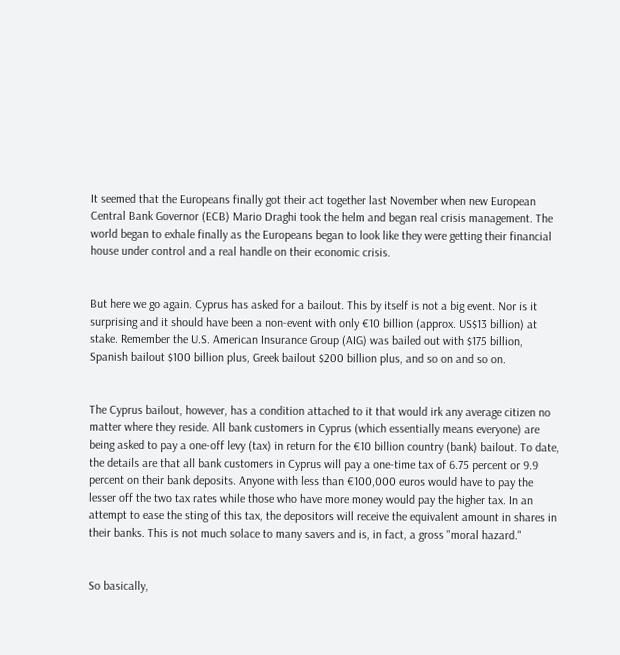It seemed that the Europeans finally got their act together last November when new European Central Bank Governor (ECB) Mario Draghi took the helm and began real crisis management. The world began to exhale finally as the Europeans began to look like they were getting their financial house under control and a real handle on their economic crisis.


But here we go again. Cyprus has asked for a bailout. This by itself is not a big event. Nor is it surprising and it should have been a non-event with only €10 billion (approx. US$13 billion) at stake. Remember the U.S. American Insurance Group (AIG) was bailed out with $175 billion, Spanish bailout $100 billion plus, Greek bailout $200 billion plus, and so on and so on.


The Cyprus bailout, however, has a condition attached to it that would irk any average citizen no matter where they reside. All bank customers in Cyprus (which essentially means everyone) are being asked to pay a one-off levy (tax) in return for the €10 billion country (bank) bailout. To date, the details are that all bank customers in Cyprus will pay a one-time tax of 6.75 percent or 9.9 percent on their bank deposits. Anyone with less than €100,000 euros would have to pay the lesser off the two tax rates while those who have more money would pay the higher tax. In an attempt to ease the sting of this tax, the depositors will receive the equivalent amount in shares in their banks. This is not much solace to many savers and is, in fact, a gross "moral hazard."


So basically,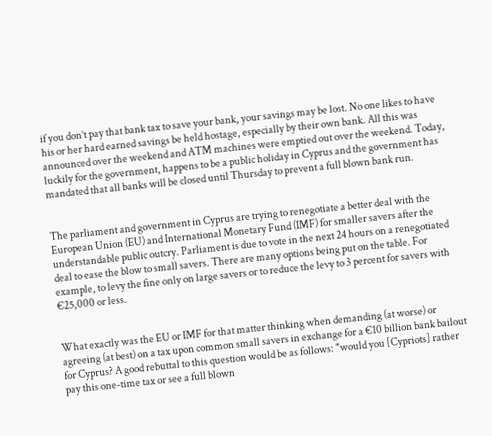if you don’t pay that bank tax to save your bank, your savings may be lost. No one likes to have his or her hard earned savings be held hostage, especially by their own bank. All this was announced over the weekend and ATM machines were emptied out over the weekend. Today, luckily for the government, happens to be a public holiday in Cyprus and the government has mandated that all banks will be closed until Thursday to prevent a full blown bank run.


The parliament and government in Cyprus are trying to renegotiate a better deal with the European Union (EU) and International Monetary Fund (IMF) for smaller savers after the understandable public outcry. Parliament is due to vote in the next 24 hours on a renegotiated deal to ease the blow to small savers. There are many options being put on the table. For example, to levy the fine only on large savers or to reduce the levy to 3 percent for savers with €25,000 or less.


What exactly was the EU or IMF for that matter thinking when demanding (at worse) or agreeing (at best) on a tax upon common small savers in exchange for a €10 billion bank bailout for Cyprus? A good rebuttal to this question would be as follows: "would you [Cypriots] rather pay this one-time tax or see a full blown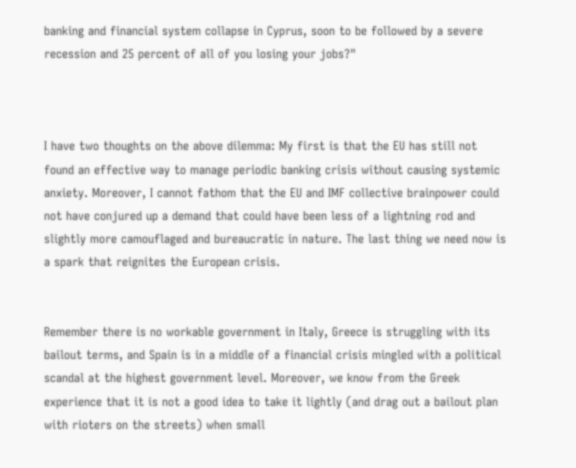banking and financial system collapse in Cyprus, soon to be followed by a severe recession and 25 percent of all of you losing your jobs?"



I have two thoughts on the above dilemma: My first is that the EU has still not found an effective way to manage periodic banking crisis without causing systemic anxiety. Moreover, I cannot fathom that the EU and IMF collective brainpower could not have conjured up a demand that could have been less of a lightning rod and slightly more camouflaged and bureaucratic in nature. The last thing we need now is a spark that reignites the European crisis.


Remember there is no workable government in Italy, Greece is struggling with its bailout terms, and Spain is in a middle of a financial crisis mingled with a political scandal at the highest government level. Moreover, we know from the Greek experience that it is not a good idea to take it lightly (and drag out a bailout plan with rioters on the streets) when small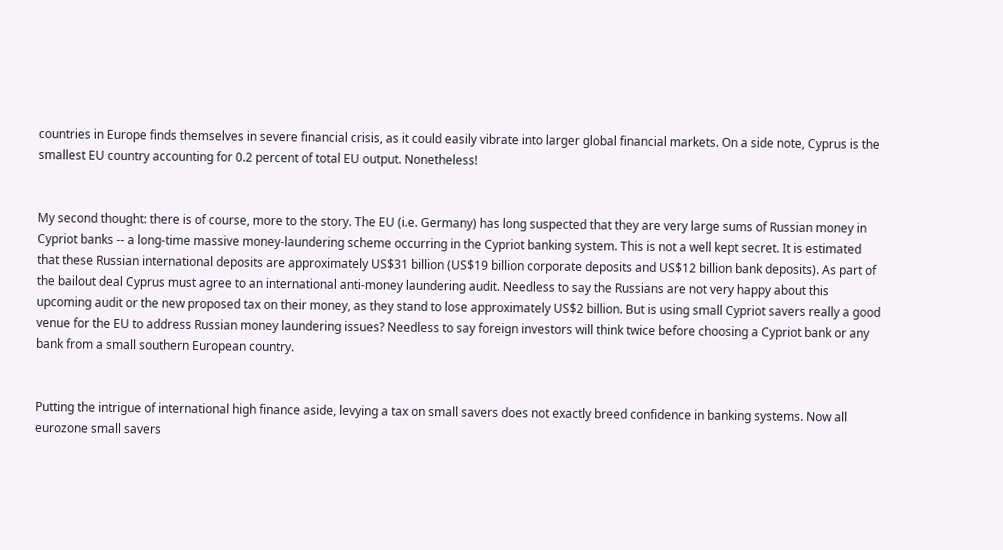countries in Europe finds themselves in severe financial crisis, as it could easily vibrate into larger global financial markets. On a side note, Cyprus is the smallest EU country accounting for 0.2 percent of total EU output. Nonetheless!


My second thought: there is of course, more to the story. The EU (i.e. Germany) has long suspected that they are very large sums of Russian money in Cypriot banks -- a long-time massive money-laundering scheme occurring in the Cypriot banking system. This is not a well kept secret. It is estimated that these Russian international deposits are approximately US$31 billion (US$19 billion corporate deposits and US$12 billion bank deposits). As part of the bailout deal Cyprus must agree to an international anti-money laundering audit. Needless to say the Russians are not very happy about this upcoming audit or the new proposed tax on their money, as they stand to lose approximately US$2 billion. But is using small Cypriot savers really a good venue for the EU to address Russian money laundering issues? Needless to say foreign investors will think twice before choosing a Cypriot bank or any bank from a small southern European country.


Putting the intrigue of international high finance aside, levying a tax on small savers does not exactly breed confidence in banking systems. Now all eurozone small savers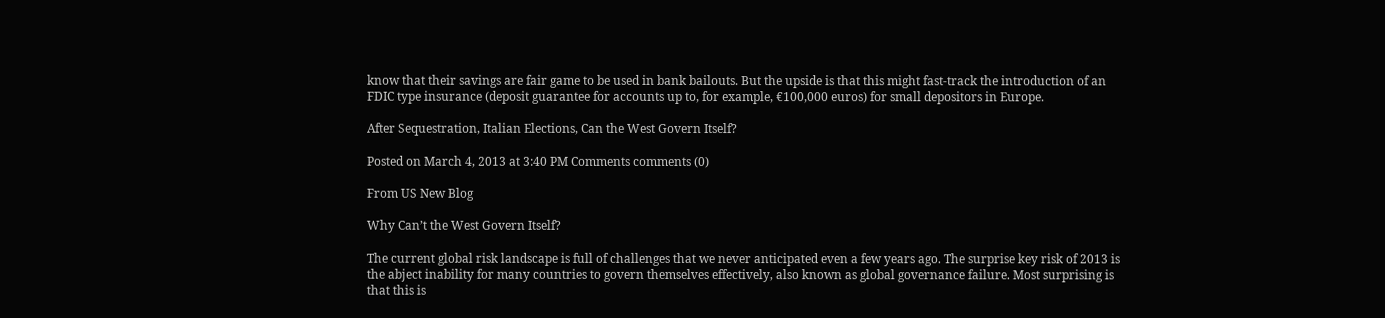know that their savings are fair game to be used in bank bailouts. But the upside is that this might fast-track the introduction of an FDIC type insurance (deposit guarantee for accounts up to, for example, €100,000 euros) for small depositors in Europe.

After Sequestration, Italian Elections, Can the West Govern Itself?

Posted on March 4, 2013 at 3:40 PM Comments comments (0)

From US New Blog

Why Can’t the West Govern Itself?

The current global risk landscape is full of challenges that we never anticipated even a few years ago. The surprise key risk of 2013 is the abject inability for many countries to govern themselves effectively, also known as global governance failure. Most surprising is that this is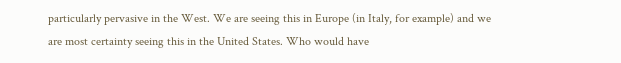particularly pervasive in the West. We are seeing this in Europe (in Italy, for example) and we are most certainty seeing this in the United States. Who would have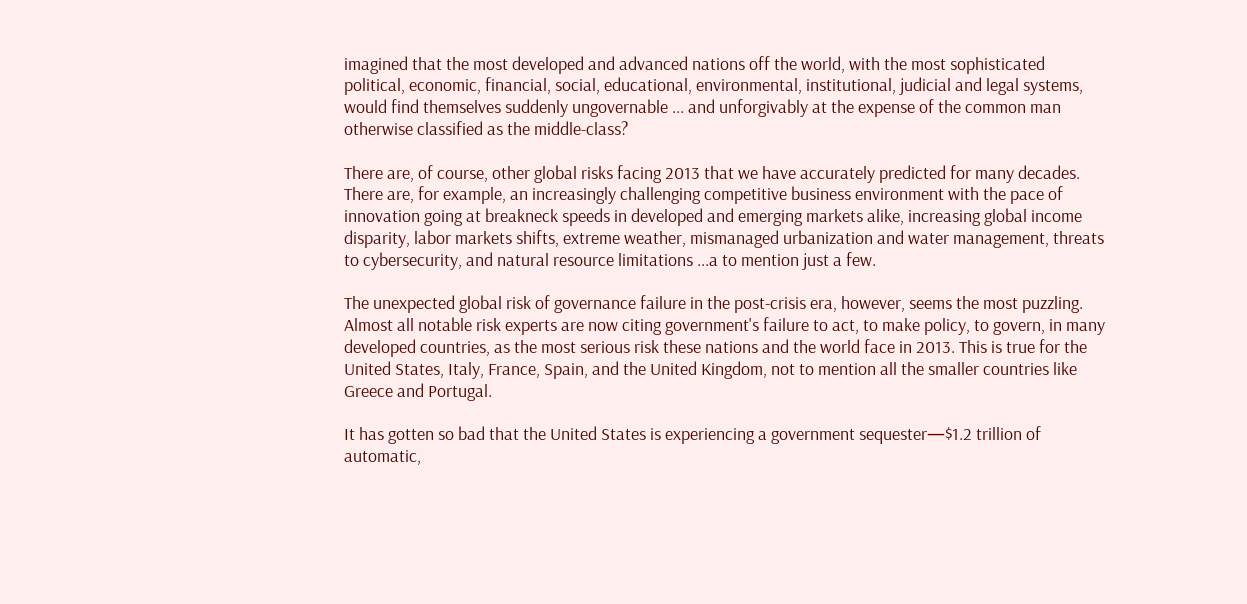imagined that the most developed and advanced nations off the world, with the most sophisticated political, economic, financial, social, educational, environmental, institutional, judicial and legal systems, would find themselves suddenly ungovernable ... and unforgivably at the expense of the common man otherwise classified as the middle-class?

There are, of course, other global risks facing 2013 that we have accurately predicted for many decades. There are, for example, an increasingly challenging competitive business environment with the pace of innovation going at breakneck speeds in developed and emerging markets alike, increasing global income disparity, labor markets shifts, extreme weather, mismanaged urbanization and water management, threats to cybersecurity, and natural resource limitations ...a to mention just a few.

The unexpected global risk of governance failure in the post-crisis era, however, seems the most puzzling. Almost all notable risk experts are now citing government's failure to act, to make policy, to govern, in many developed countries, as the most serious risk these nations and the world face in 2013. This is true for the United States, Italy, France, Spain, and the United Kingdom, not to mention all the smaller countries like Greece and Portugal.

It has gotten so bad that the United States is experiencing a government sequester—$1.2 trillion of automatic,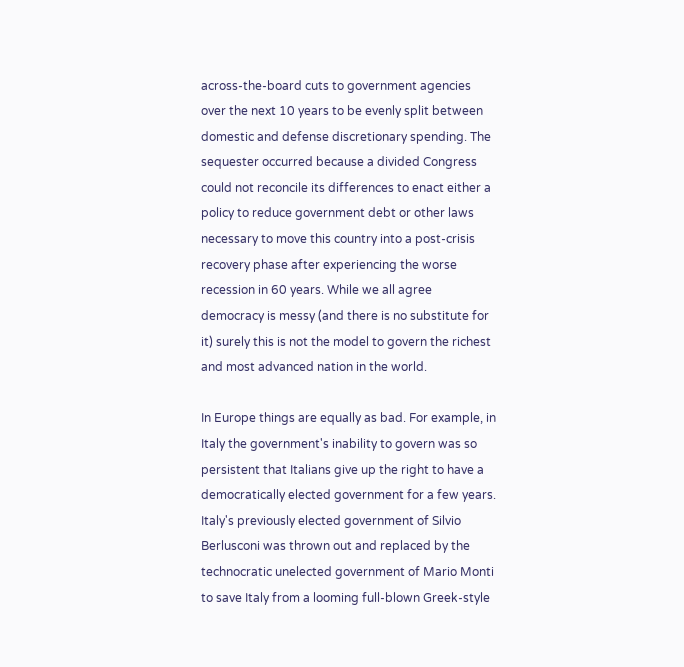across-the-board cuts to government agencies over the next 10 years to be evenly split between domestic and defense discretionary spending. The sequester occurred because a divided Congress could not reconcile its differences to enact either a policy to reduce government debt or other laws necessary to move this country into a post-crisis recovery phase after experiencing the worse recession in 60 years. While we all agree democracy is messy (and there is no substitute for it) surely this is not the model to govern the richest and most advanced nation in the world.

In Europe things are equally as bad. For example, in Italy the government's inability to govern was so persistent that Italians give up the right to have a democratically elected government for a few years. Italy's previously elected government of Silvio Berlusconi was thrown out and replaced by the technocratic unelected government of Mario Monti to save Italy from a looming full-blown Greek-style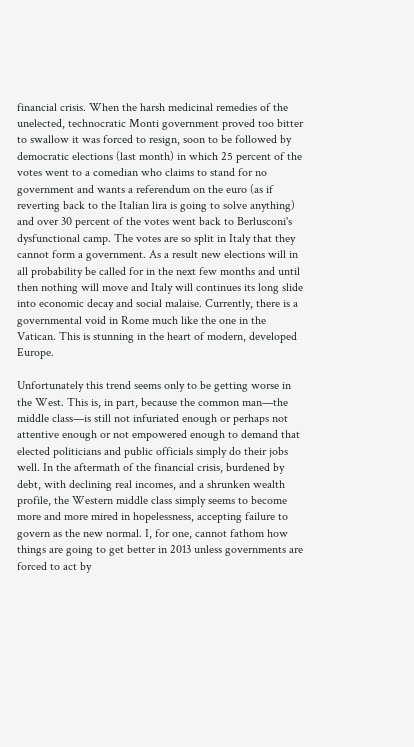financial crisis. When the harsh medicinal remedies of the unelected, technocratic Monti government proved too bitter to swallow it was forced to resign, soon to be followed by democratic elections (last month) in which 25 percent of the votes went to a comedian who claims to stand for no government and wants a referendum on the euro (as if reverting back to the Italian lira is going to solve anything) and over 30 percent of the votes went back to Berlusconi's dysfunctional camp. The votes are so split in Italy that they cannot form a government. As a result new elections will in all probability be called for in the next few months and until then nothing will move and Italy will continues its long slide into economic decay and social malaise. Currently, there is a governmental void in Rome much like the one in the Vatican. This is stunning in the heart of modern, developed Europe.

Unfortunately this trend seems only to be getting worse in the West. This is, in part, because the common man—the middle class—is still not infuriated enough or perhaps not attentive enough or not empowered enough to demand that elected politicians and public officials simply do their jobs well. In the aftermath of the financial crisis, burdened by debt, with declining real incomes, and a shrunken wealth profile, the Western middle class simply seems to become more and more mired in hopelessness, accepting failure to govern as the new normal. I, for one, cannot fathom how things are going to get better in 2013 unless governments are forced to act by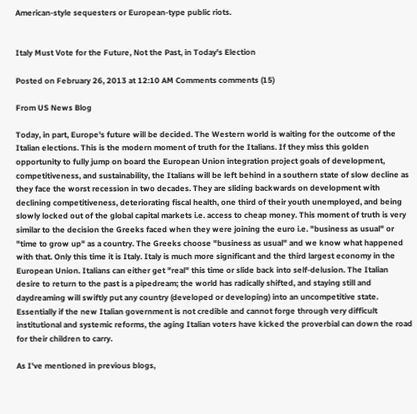American-style sequesters or European-type public riots.


Italy Must Vote for the Future, Not the Past, in Today's Election

Posted on February 26, 2013 at 12:10 AM Comments comments (15)

From US News Blog

Today, in part, Europe's future will be decided. The Western world is waiting for the outcome of the Italian elections. This is the modern moment of truth for the Italians. If they miss this golden opportunity to fully jump on board the European Union integration project goals of development, competitiveness, and sustainability, the Italians will be left behind in a southern state of slow decline as they face the worst recession in two decades. They are sliding backwards on development with declining competitiveness, deteriorating fiscal health, one third of their youth unemployed, and being slowly locked out of the global capital markets i.e. access to cheap money. This moment of truth is very similar to the decision the Greeks faced when they were joining the euro i.e. "business as usual" or "time to grow up" as a country. The Greeks choose "business as usual" and we know what happened with that. Only this time it is Italy. Italy is much more significant and the third largest economy in the European Union. Italians can either get "real" this time or slide back into self-delusion. The Italian desire to return to the past is a pipedream; the world has radically shifted, and staying still and daydreaming will swiftly put any country (developed or developing) into an uncompetitive state. Essentially if the new Italian government is not credible and cannot forge through very difficult institutional and systemic reforms, the aging Italian voters have kicked the proverbial can down the road for their children to carry.

As I've mentioned in previous blogs,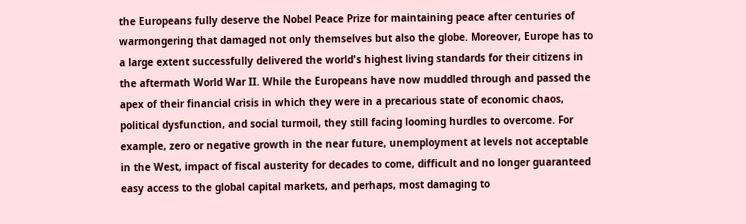the Europeans fully deserve the Nobel Peace Prize for maintaining peace after centuries of warmongering that damaged not only themselves but also the globe. Moreover, Europe has to a large extent successfully delivered the world's highest living standards for their citizens in the aftermath World War II. While the Europeans have now muddled through and passed the apex of their financial crisis in which they were in a precarious state of economic chaos, political dysfunction, and social turmoil, they still facing looming hurdles to overcome. For example, zero or negative growth in the near future, unemployment at levels not acceptable in the West, impact of fiscal austerity for decades to come, difficult and no longer guaranteed easy access to the global capital markets, and perhaps, most damaging to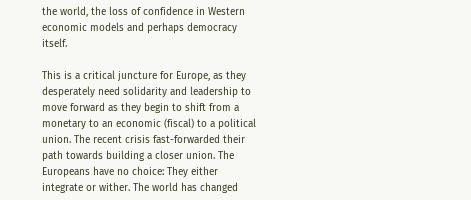the world, the loss of confidence in Western economic models and perhaps democracy itself.

This is a critical juncture for Europe, as they desperately need solidarity and leadership to move forward as they begin to shift from a monetary to an economic (fiscal) to a political union. The recent crisis fast-forwarded their path towards building a closer union. The Europeans have no choice: They either integrate or wither. The world has changed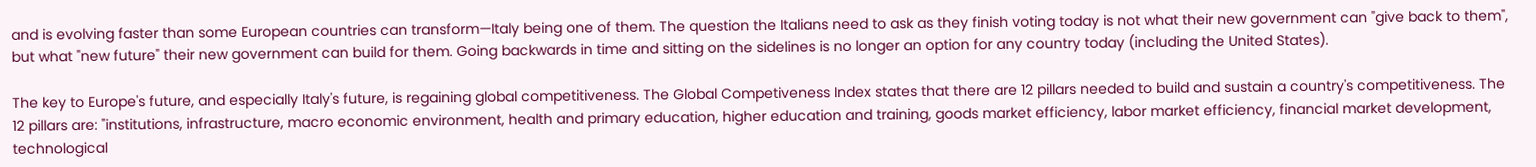and is evolving faster than some European countries can transform—Italy being one of them. The question the Italians need to ask as they finish voting today is not what their new government can "give back to them", but what "new future" their new government can build for them. Going backwards in time and sitting on the sidelines is no longer an option for any country today (including the United States).

The key to Europe's future, and especially Italy's future, is regaining global competitiveness. The Global Competiveness Index states that there are 12 pillars needed to build and sustain a country's competitiveness. The 12 pillars are: "institutions, infrastructure, macro economic environment, health and primary education, higher education and training, goods market efficiency, labor market efficiency, financial market development, technological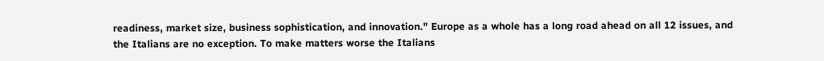readiness, market size, business sophistication, and innovation." Europe as a whole has a long road ahead on all 12 issues, and the Italians are no exception. To make matters worse the Italians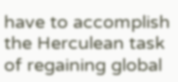have to accomplish the Herculean task of regaining global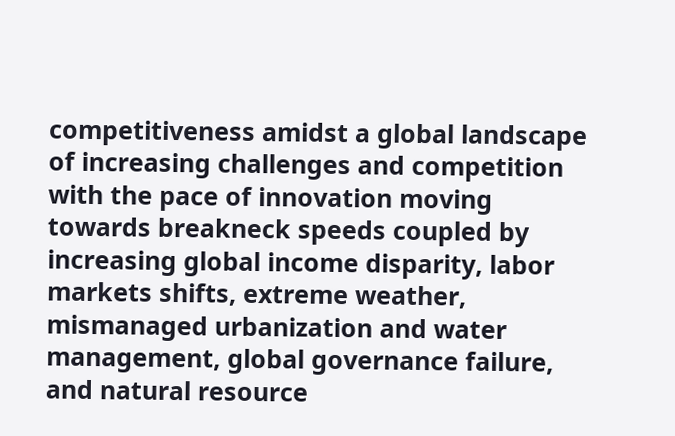competitiveness amidst a global landscape of increasing challenges and competition with the pace of innovation moving towards breakneck speeds coupled by increasing global income disparity, labor markets shifts, extreme weather, mismanaged urbanization and water management, global governance failure, and natural resource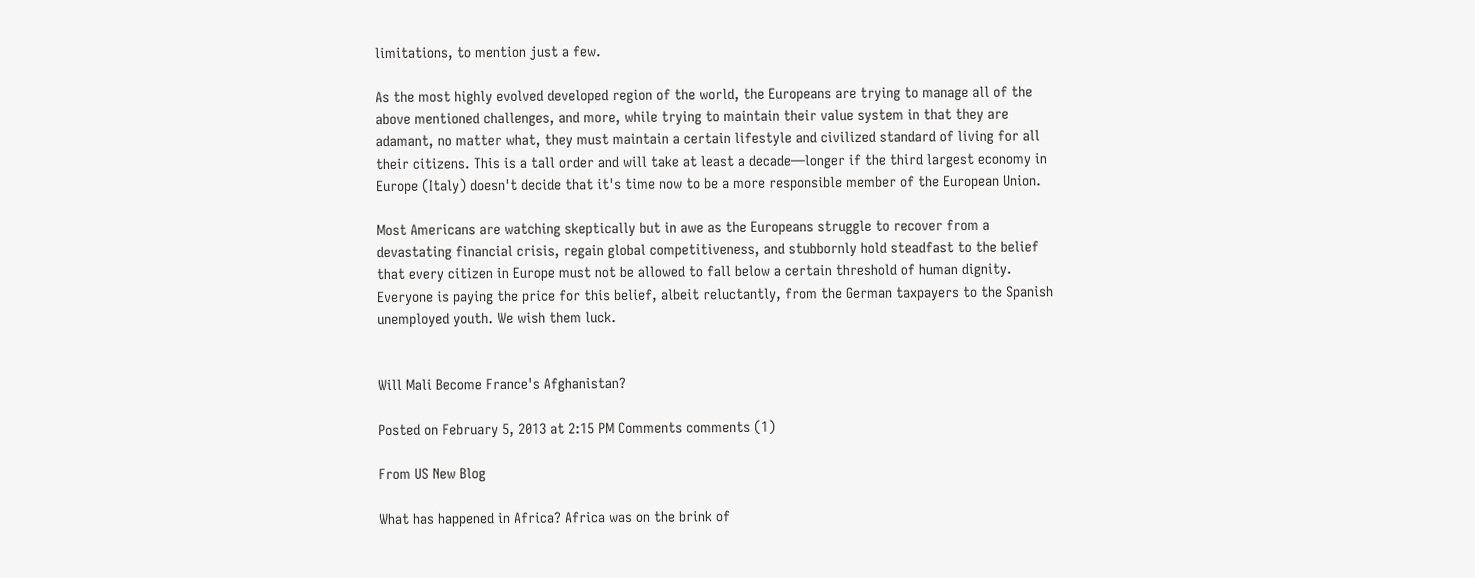limitations, to mention just a few.

As the most highly evolved developed region of the world, the Europeans are trying to manage all of the above mentioned challenges, and more, while trying to maintain their value system in that they are adamant, no matter what, they must maintain a certain lifestyle and civilized standard of living for all their citizens. This is a tall order and will take at least a decade—longer if the third largest economy in Europe (Italy) doesn't decide that it's time now to be a more responsible member of the European Union.

Most Americans are watching skeptically but in awe as the Europeans struggle to recover from a devastating financial crisis, regain global competitiveness, and stubbornly hold steadfast to the belief that every citizen in Europe must not be allowed to fall below a certain threshold of human dignity. Everyone is paying the price for this belief, albeit reluctantly, from the German taxpayers to the Spanish unemployed youth. We wish them luck.


Will Mali Become France's Afghanistan?

Posted on February 5, 2013 at 2:15 PM Comments comments (1)

From US New Blog

What has happened in Africa? Africa was on the brink of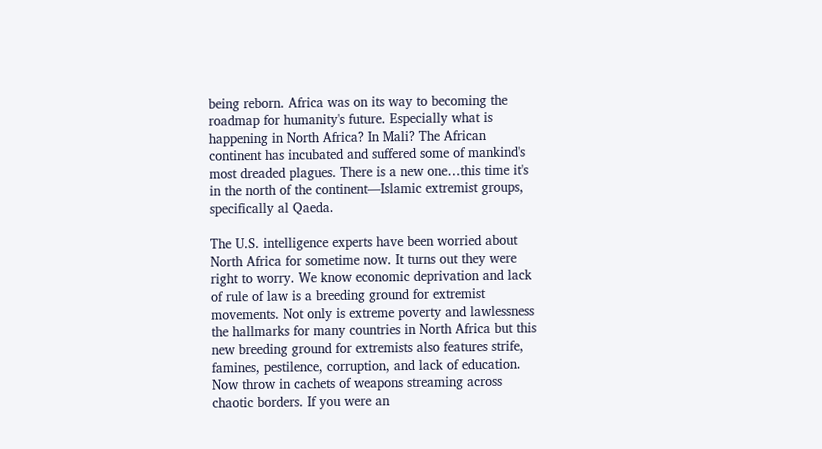being reborn. Africa was on its way to becoming the roadmap for humanity's future. Especially what is happening in North Africa? In Mali? The African continent has incubated and suffered some of mankind's most dreaded plagues. There is a new one…this time it's in the north of the continent—Islamic extremist groups, specifically al Qaeda.

The U.S. intelligence experts have been worried about North Africa for sometime now. It turns out they were right to worry. We know economic deprivation and lack of rule of law is a breeding ground for extremist movements. Not only is extreme poverty and lawlessness the hallmarks for many countries in North Africa but this new breeding ground for extremists also features strife, famines, pestilence, corruption, and lack of education. Now throw in cachets of weapons streaming across chaotic borders. If you were an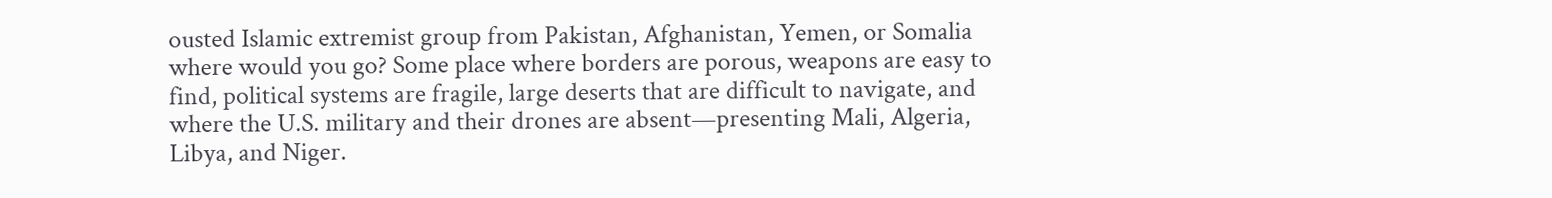ousted Islamic extremist group from Pakistan, Afghanistan, Yemen, or Somalia where would you go? Some place where borders are porous, weapons are easy to find, political systems are fragile, large deserts that are difficult to navigate, and where the U.S. military and their drones are absent—presenting Mali, Algeria, Libya, and Niger.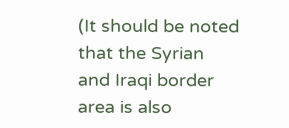(It should be noted that the Syrian and Iraqi border area is also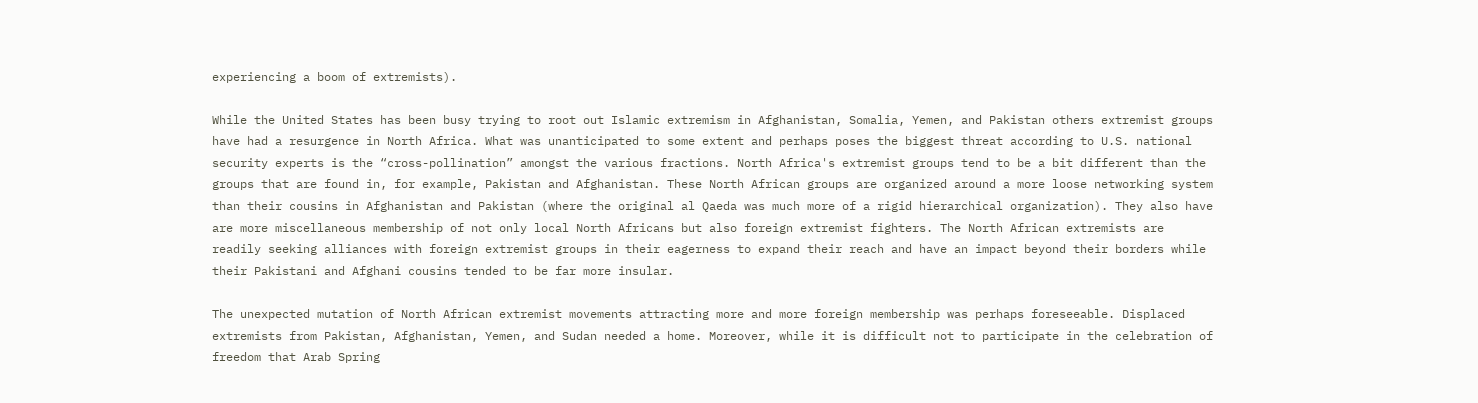experiencing a boom of extremists).

While the United States has been busy trying to root out Islamic extremism in Afghanistan, Somalia, Yemen, and Pakistan others extremist groups have had a resurgence in North Africa. What was unanticipated to some extent and perhaps poses the biggest threat according to U.S. national security experts is the “cross-pollination” amongst the various fractions. North Africa's extremist groups tend to be a bit different than the groups that are found in, for example, Pakistan and Afghanistan. These North African groups are organized around a more loose networking system than their cousins in Afghanistan and Pakistan (where the original al Qaeda was much more of a rigid hierarchical organization). They also have are more miscellaneous membership of not only local North Africans but also foreign extremist fighters. The North African extremists are readily seeking alliances with foreign extremist groups in their eagerness to expand their reach and have an impact beyond their borders while their Pakistani and Afghani cousins tended to be far more insular.

The unexpected mutation of North African extremist movements attracting more and more foreign membership was perhaps foreseeable. Displaced extremists from Pakistan, Afghanistan, Yemen, and Sudan needed a home. Moreover, while it is difficult not to participate in the celebration of freedom that Arab Spring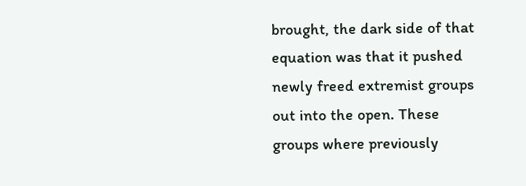brought, the dark side of that equation was that it pushed newly freed extremist groups out into the open. These groups where previously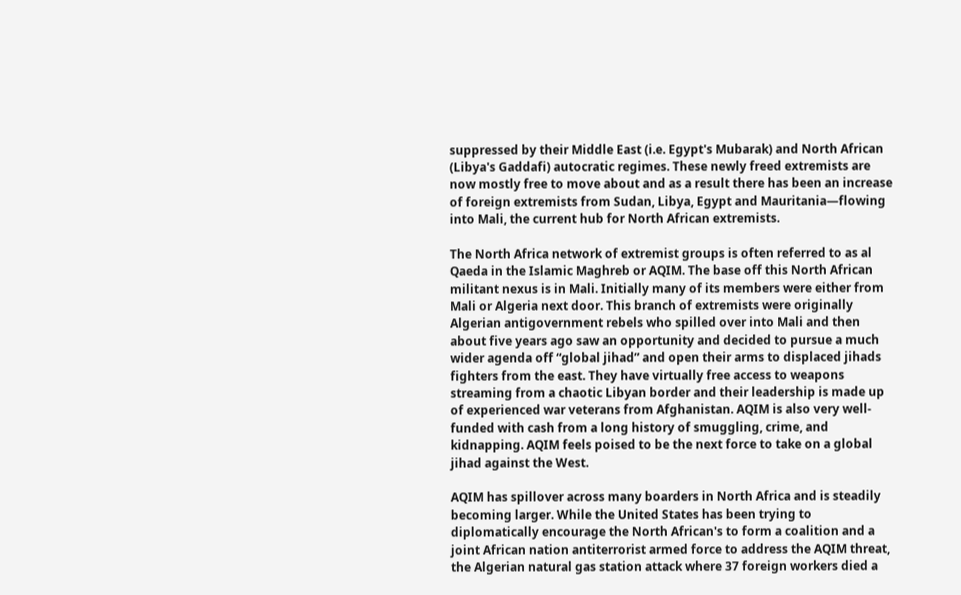suppressed by their Middle East (i.e. Egypt's Mubarak) and North African (Libya's Gaddafi) autocratic regimes. These newly freed extremists are now mostly free to move about and as a result there has been an increase of foreign extremists from Sudan, Libya, Egypt and Mauritania—flowing into Mali, the current hub for North African extremists.

The North Africa network of extremist groups is often referred to as al Qaeda in the Islamic Maghreb or AQIM. The base off this North African militant nexus is in Mali. Initially many of its members were either from Mali or Algeria next door. This branch of extremists were originally Algerian antigovernment rebels who spilled over into Mali and then about five years ago saw an opportunity and decided to pursue a much wider agenda off “global jihad” and open their arms to displaced jihads fighters from the east. They have virtually free access to weapons streaming from a chaotic Libyan border and their leadership is made up of experienced war veterans from Afghanistan. AQIM is also very well-funded with cash from a long history of smuggling, crime, and kidnapping. AQIM feels poised to be the next force to take on a global jihad against the West.

AQIM has spillover across many boarders in North Africa and is steadily becoming larger. While the United States has been trying to diplomatically encourage the North African's to form a coalition and a joint African nation antiterrorist armed force to address the AQIM threat, the Algerian natural gas station attack where 37 foreign workers died a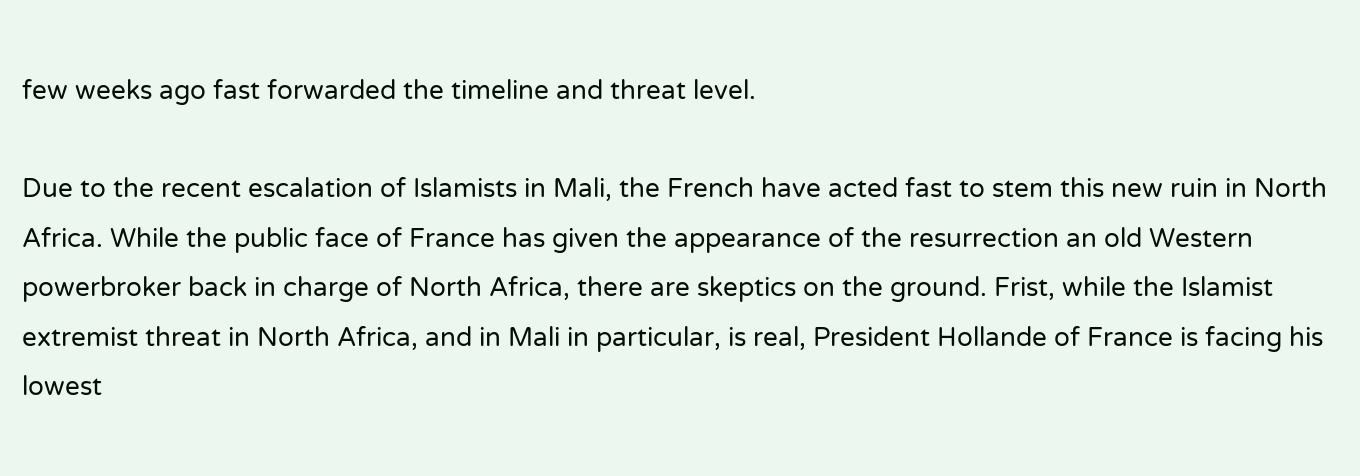few weeks ago fast forwarded the timeline and threat level.

Due to the recent escalation of Islamists in Mali, the French have acted fast to stem this new ruin in North Africa. While the public face of France has given the appearance of the resurrection an old Western powerbroker back in charge of North Africa, there are skeptics on the ground. Frist, while the Islamist extremist threat in North Africa, and in Mali in particular, is real, President Hollande of France is facing his lowest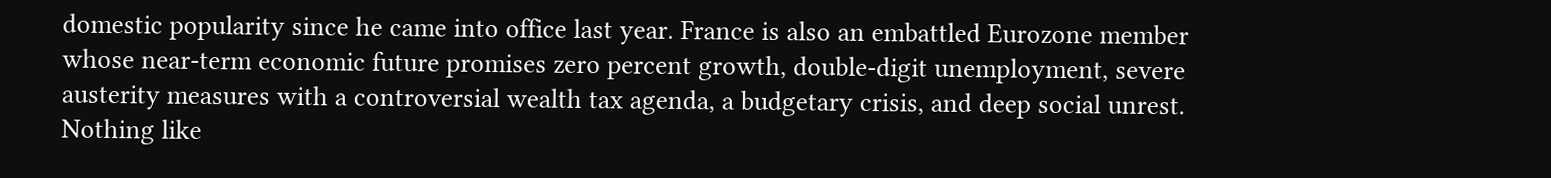domestic popularity since he came into office last year. France is also an embattled Eurozone member whose near-term economic future promises zero percent growth, double-digit unemployment, severe austerity measures with a controversial wealth tax agenda, a budgetary crisis, and deep social unrest. Nothing like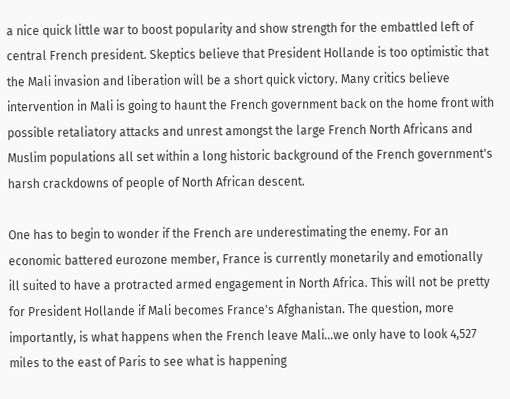a nice quick little war to boost popularity and show strength for the embattled left of central French president. Skeptics believe that President Hollande is too optimistic that the Mali invasion and liberation will be a short quick victory. Many critics believe intervention in Mali is going to haunt the French government back on the home front with possible retaliatory attacks and unrest amongst the large French North Africans and Muslim populations all set within a long historic background of the French government's harsh crackdowns of people of North African descent.

One has to begin to wonder if the French are underestimating the enemy. For an economic battered eurozone member, France is currently monetarily and emotionally ill suited to have a protracted armed engagement in North Africa. This will not be pretty for President Hollande if Mali becomes France's Afghanistan. The question, more importantly, is what happens when the French leave Mali…we only have to look 4,527 miles to the east of Paris to see what is happening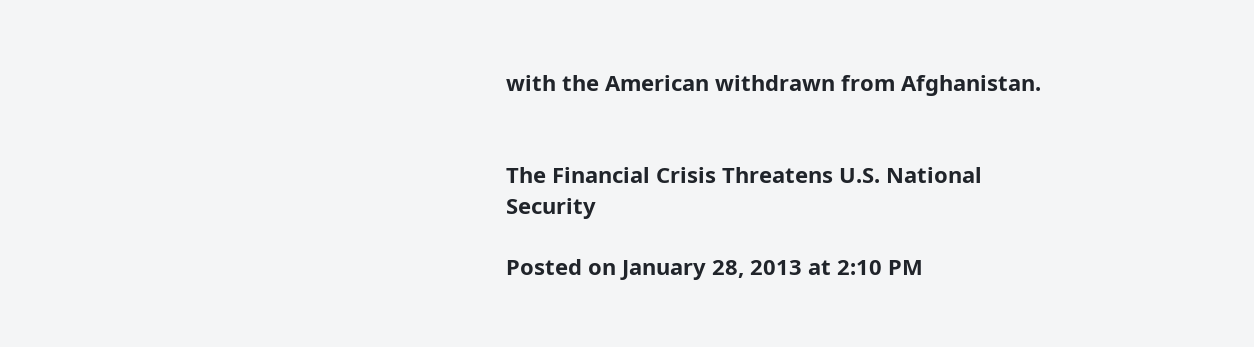with the American withdrawn from Afghanistan.


The Financial Crisis Threatens U.S. National Security

Posted on January 28, 2013 at 2:10 PM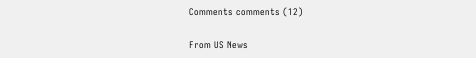Comments comments (12)

From US News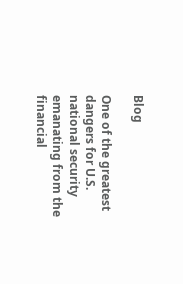Blog

One of the greatest dangers for U.S. national security emanating from the financial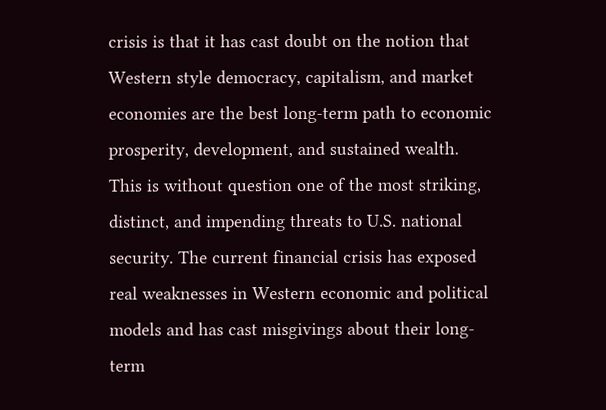crisis is that it has cast doubt on the notion that Western style democracy, capitalism, and market economies are the best long-term path to economic prosperity, development, and sustained wealth. This is without question one of the most striking, distinct, and impending threats to U.S. national security. The current financial crisis has exposed real weaknesses in Western economic and political models and has cast misgivings about their long-term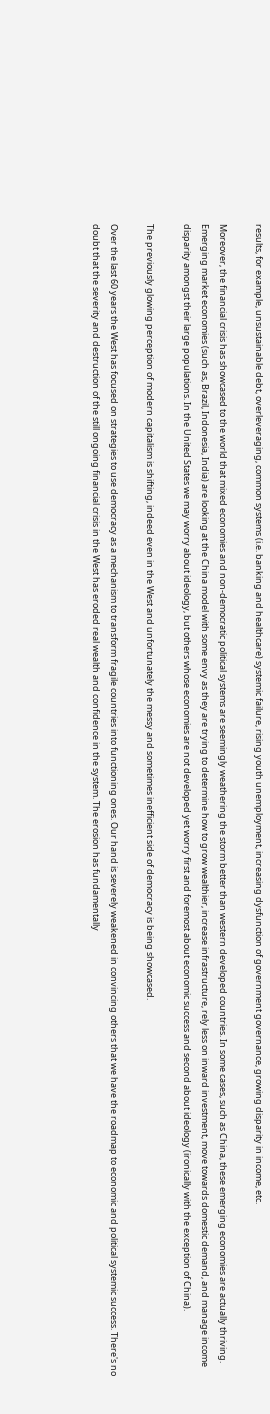results, for example, unsustainable debt, overleveraging, common systems (i.e. banking and healthcare) systemic failure, rising youth unemployment, increasing dysfunction of government governance, growing disparity in income, etc.

Moreover, the financial crisis has showcased to the world that mixed economies and non-democratic political systems are seemingly weathering the storm better than western developed countries. In some cases, such as China, these emerging economies are actually thriving. Emerging market economies (such as, Brazil, Indonesia, India) are looking at the China model with some envy as they are trying to determine how to grow wealthier, increase infrastructure, rely less on inward investment, move towards domestic demand, and manage income disparity amongst their large populations. In the United States we may worry about ideology, but others whose economies are not developed yet worry first and foremost about economic success and second about ideology (ironically with the exception of China).

The previously glowing perception of modern capitalism is shifting, indeed even in the West and unfortunately the messy and sometimes inefficient side of democracy is being showcased.

Over the last 60 years the West has focused on strategies to use democracy as a mechanism to transform fragile countries into functioning ones. Our hand is severely weakened in convincing others that we have the roadmap to economic and political systemic success. There's no doubt that the severity and destruction of the still ongoing financial crisis in the West has eroded real wealth and confidence in the system. The erosion has fundamentally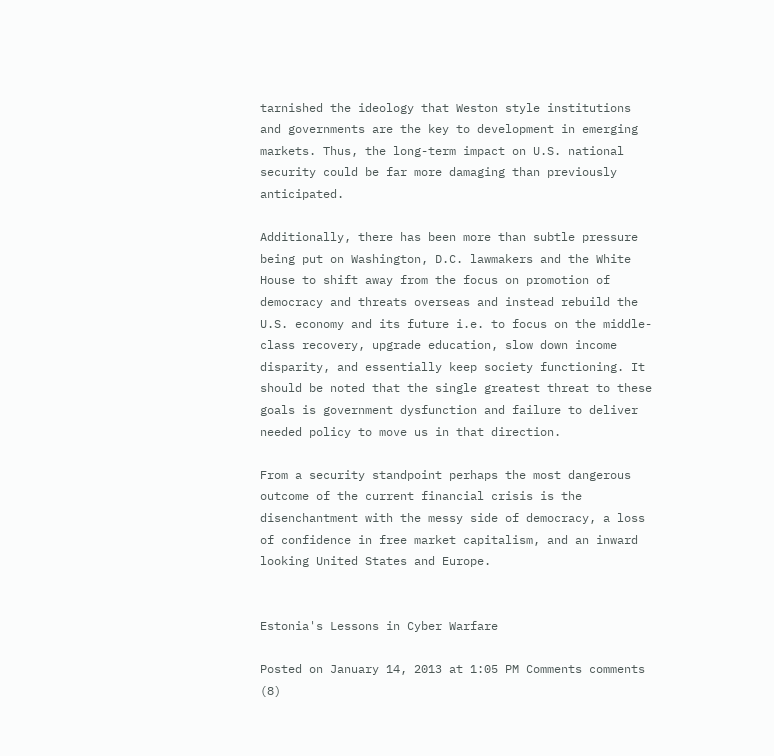tarnished the ideology that Weston style institutions and governments are the key to development in emerging markets. Thus, the long-term impact on U.S. national security could be far more damaging than previously anticipated.

Additionally, there has been more than subtle pressure being put on Washington, D.C. lawmakers and the White House to shift away from the focus on promotion of democracy and threats overseas and instead rebuild the U.S. economy and its future i.e. to focus on the middle-class recovery, upgrade education, slow down income disparity, and essentially keep society functioning. It should be noted that the single greatest threat to these goals is government dysfunction and failure to deliver needed policy to move us in that direction.

From a security standpoint perhaps the most dangerous outcome of the current financial crisis is the disenchantment with the messy side of democracy, a loss of confidence in free market capitalism, and an inward looking United States and Europe.


Estonia's Lessons in Cyber Warfare

Posted on January 14, 2013 at 1:05 PM Comments comments (8)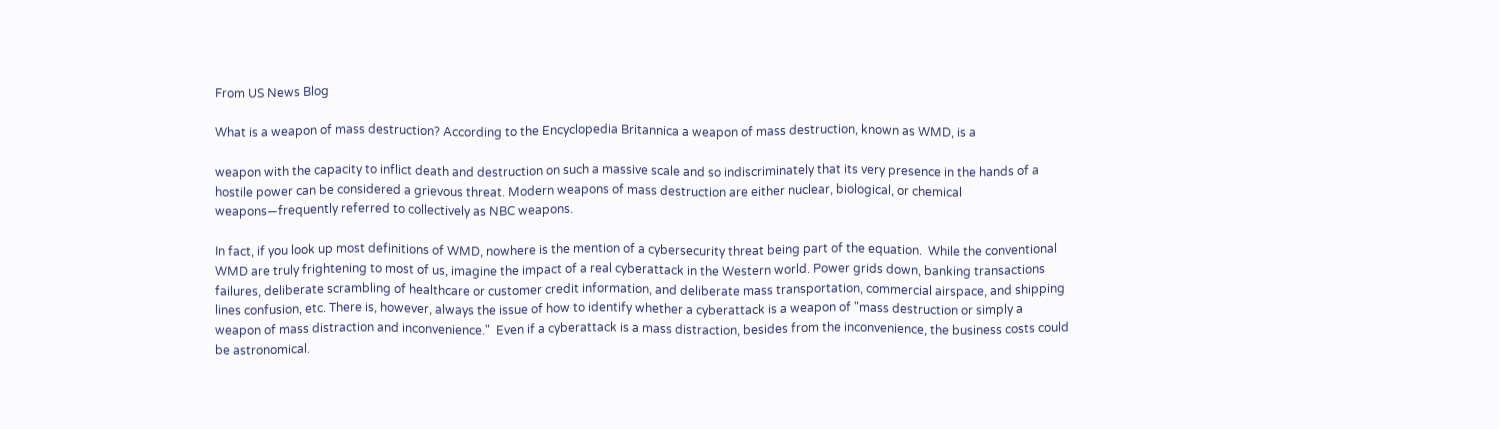From US News Blog

What is a weapon of mass destruction? According to the Encyclopedia Britannica a weapon of mass destruction, known as WMD, is a

weapon with the capacity to inflict death and destruction on such a massive scale and so indiscriminately that its very presence in the hands of a hostile power can be considered a grievous threat. Modern weapons of mass destruction are either nuclear, biological, or chemical weapons—frequently referred to collectively as NBC weapons.

In fact, if you look up most definitions of WMD, nowhere is the mention of a cybersecurity threat being part of the equation.  While the conventional WMD are truly frightening to most of us, imagine the impact of a real cyberattack in the Western world. Power grids down, banking transactions failures, deliberate scrambling of healthcare or customer credit information, and deliberate mass transportation, commercial airspace, and shipping lines confusion, etc. There is, however, always the issue of how to identify whether a cyberattack is a weapon of "mass destruction or simply a weapon of mass distraction and inconvenience."  Even if a cyberattack is a mass distraction, besides from the inconvenience, the business costs could be astronomical.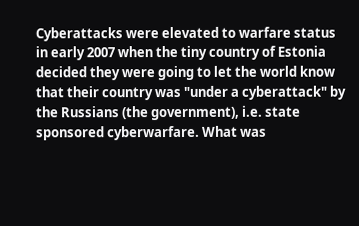Cyberattacks were elevated to warfare status in early 2007 when the tiny country of Estonia decided they were going to let the world know that their country was "under a cyberattack" by the Russians (the government), i.e. state sponsored cyberwarfare. What was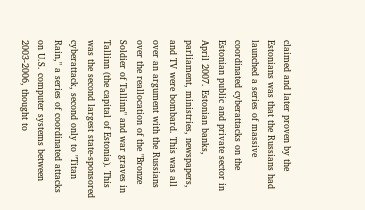claimed and later proven by the Estonians was that the Russians had launched a series of massive coordinated cyberattacks on the Estonian public and private sector in April 2007. Estonian banks, parliament, ministries, newspapers, and TV were bombard. This was all over an argument with the Russians over the reallocation of the "Bronze Soldier of Tallinn" and war graves in Tallinn (the capital of Estonia). This was the second largest state-sponsored cyberattack, second only to "Titan Rain," a series of coordinated attacks on U.S. computer systems between 2003-2006, thought to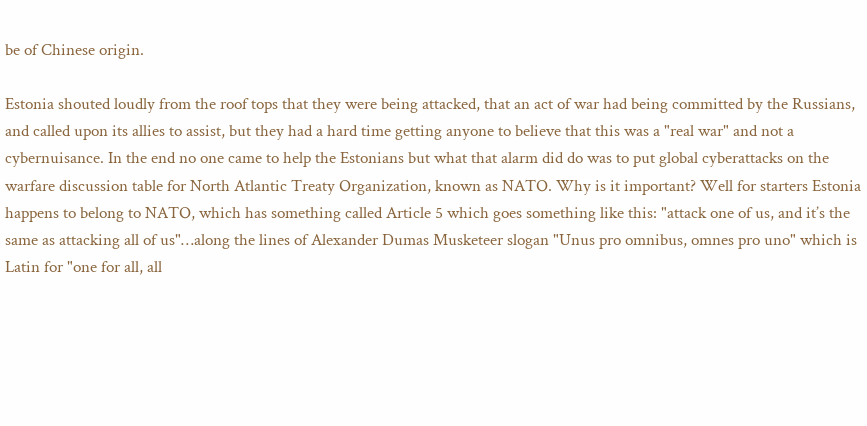be of Chinese origin.

Estonia shouted loudly from the roof tops that they were being attacked, that an act of war had being committed by the Russians, and called upon its allies to assist, but they had a hard time getting anyone to believe that this was a "real war" and not a cybernuisance. In the end no one came to help the Estonians but what that alarm did do was to put global cyberattacks on the warfare discussion table for North Atlantic Treaty Organization, known as NATO. Why is it important? Well for starters Estonia happens to belong to NATO, which has something called Article 5 which goes something like this: "attack one of us, and it’s the same as attacking all of us"…along the lines of Alexander Dumas Musketeer slogan "Unus pro omnibus, omnes pro uno" which is Latin for "one for all, all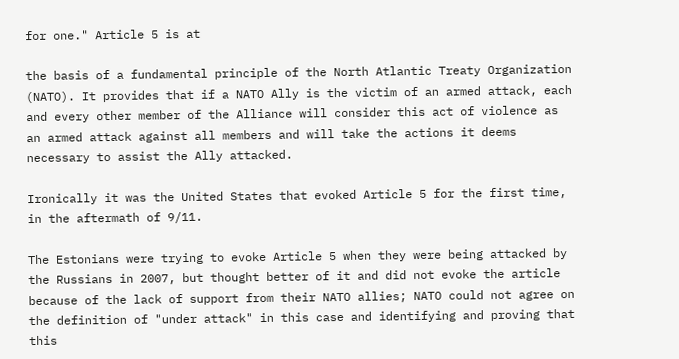for one." Article 5 is at

the basis of a fundamental principle of the North Atlantic Treaty Organization (NATO). It provides that if a NATO Ally is the victim of an armed attack, each and every other member of the Alliance will consider this act of violence as an armed attack against all members and will take the actions it deems necessary to assist the Ally attacked.

Ironically it was the United States that evoked Article 5 for the first time, in the aftermath of 9/11.

The Estonians were trying to evoke Article 5 when they were being attacked by the Russians in 2007, but thought better of it and did not evoke the article because of the lack of support from their NATO allies; NATO could not agree on the definition of "under attack" in this case and identifying and proving that this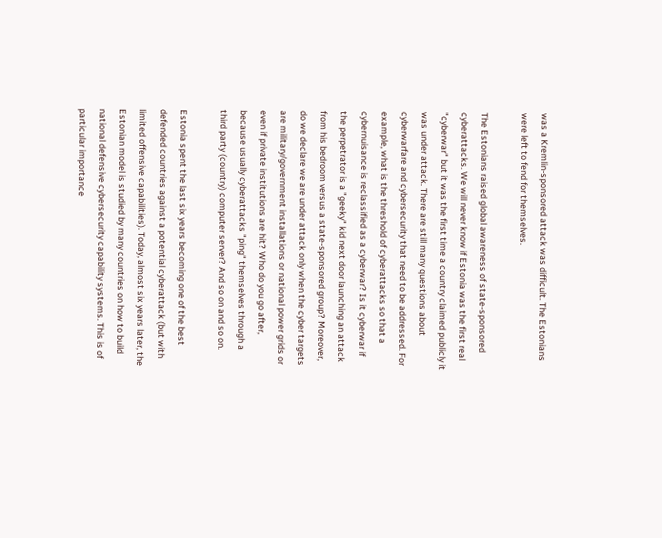was a Kremlin-sponsored attack was difficult. The Estonians were left to fend for themselves.

The Estonians raised global awareness of state-sponsored cyberattacks. We will never know if Estonia was the first real "cyberwar" but it was the first time a country claimed publicly it was under attack. There are still many questions about cyberwarfare and cybersecurity that need to be addressed. For example, what is the threshold of cyberattacks so that a cybernuisance is reclassified as a cyberwar? Is it cyberwar if the perpetrator is a "geeky" kid next door launching an attack from his bedroom versus a state-sponsored group? Moreover, do we declare we are under attack only when the cyber targets are military/government installations or national power grids or even if private institutions are hit? Who do you go after, because usually cyberattacks "ping" themselves through a third party (country) computer server? And so on and so on.

Estonia spent the last six years becoming one of the best defended countries against a potential cyberattack (but with limited offensive capabilities). Today, almost six years later, the Estonian model is studied by many countries on how to build national defensive cybersecurity capability systems. This is of particular importance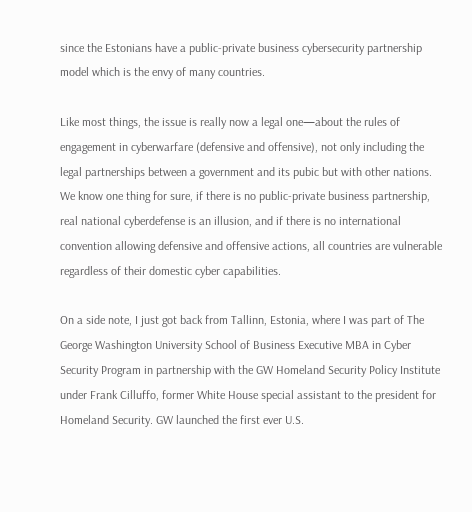since the Estonians have a public-private business cybersecurity partnership model which is the envy of many countries.

Like most things, the issue is really now a legal one—about the rules of engagement in cyberwarfare (defensive and offensive), not only including the legal partnerships between a government and its pubic but with other nations. We know one thing for sure, if there is no public-private business partnership, real national cyberdefense is an illusion, and if there is no international convention allowing defensive and offensive actions, all countries are vulnerable regardless of their domestic cyber capabilities.

On a side note, I just got back from Tallinn, Estonia, where I was part of The George Washington University School of Business Executive MBA in Cyber Security Program in partnership with the GW Homeland Security Policy Institute under Frank Cilluffo, former White House special assistant to the president for Homeland Security. GW launched the first ever U.S.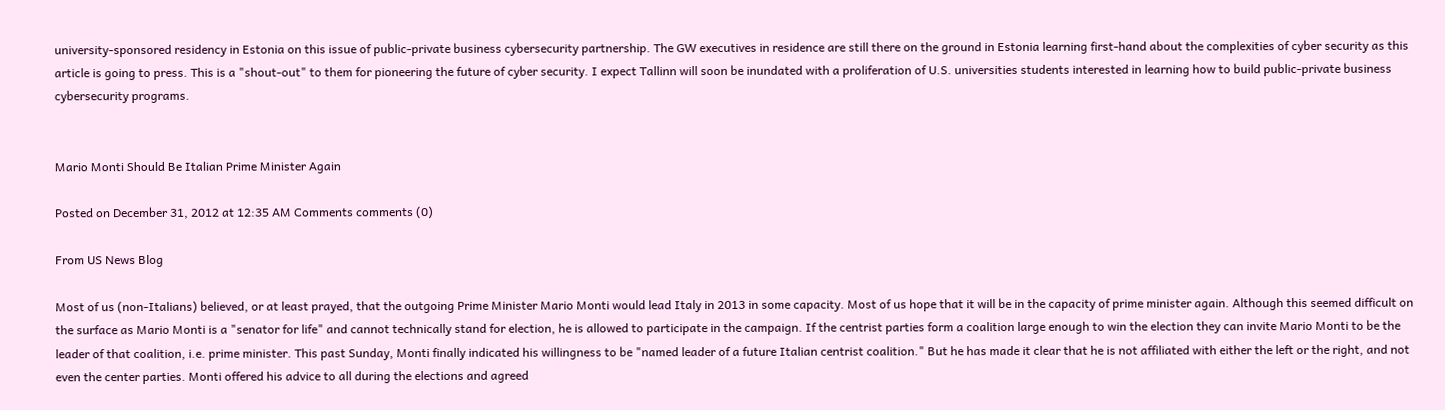university-sponsored residency in Estonia on this issue of public-private business cybersecurity partnership. The GW executives in residence are still there on the ground in Estonia learning first-hand about the complexities of cyber security as this article is going to press. This is a "shout-out" to them for pioneering the future of cyber security. I expect Tallinn will soon be inundated with a proliferation of U.S. universities students interested in learning how to build public-private business cybersecurity programs.


Mario Monti Should Be Italian Prime Minister Again

Posted on December 31, 2012 at 12:35 AM Comments comments (0)

From US News Blog

Most of us (non-Italians) believed, or at least prayed, that the outgoing Prime Minister Mario Monti would lead Italy in 2013 in some capacity. Most of us hope that it will be in the capacity of prime minister again. Although this seemed difficult on the surface as Mario Monti is a "senator for life" and cannot technically stand for election, he is allowed to participate in the campaign. If the centrist parties form a coalition large enough to win the election they can invite Mario Monti to be the leader of that coalition, i.e. prime minister. This past Sunday, Monti finally indicated his willingness to be "named leader of a future Italian centrist coalition." But he has made it clear that he is not affiliated with either the left or the right, and not even the center parties. Monti offered his advice to all during the elections and agreed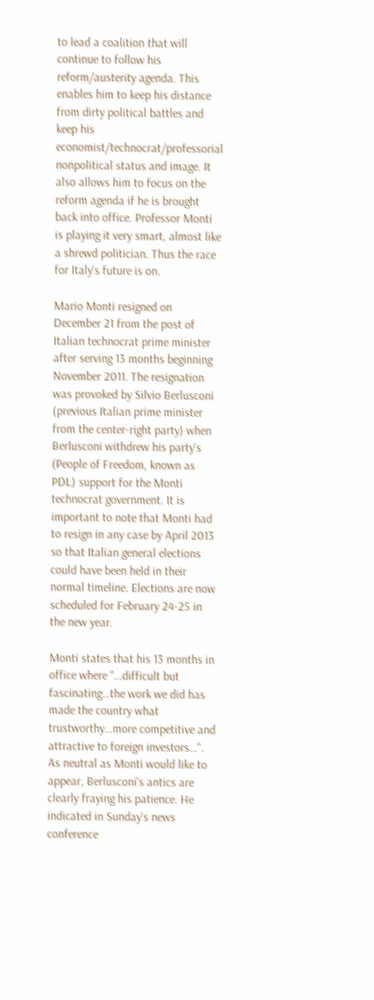to lead a coalition that will continue to follow his reform/austerity agenda. This enables him to keep his distance from dirty political battles and keep his economist/technocrat/professorial nonpolitical status and image. It also allows him to focus on the reform agenda if he is brought back into office. Professor Monti is playing it very smart, almost like a shrewd politician. Thus the race for Italy's future is on.

Mario Monti resigned on December 21 from the post of Italian technocrat prime minister after serving 13 months beginning November 2011. The resignation was provoked by Silvio Berlusconi (previous Italian prime minister from the center-right party) when Berlusconi withdrew his party's (People of Freedom, known as PDL) support for the Monti technocrat government. It is important to note that Monti had to resign in any case by April 2013 so that Italian general elections could have been held in their normal timeline. Elections are now scheduled for February 24-25 in the new year.

Monti states that his 13 months in office where "…difficult but fascinating…the work we did has made the country what trustworthy…more competitive and attractive to foreign investors…". As neutral as Monti would like to appear, Berlusconi's antics are clearly fraying his patience. He indicated in Sunday's news conference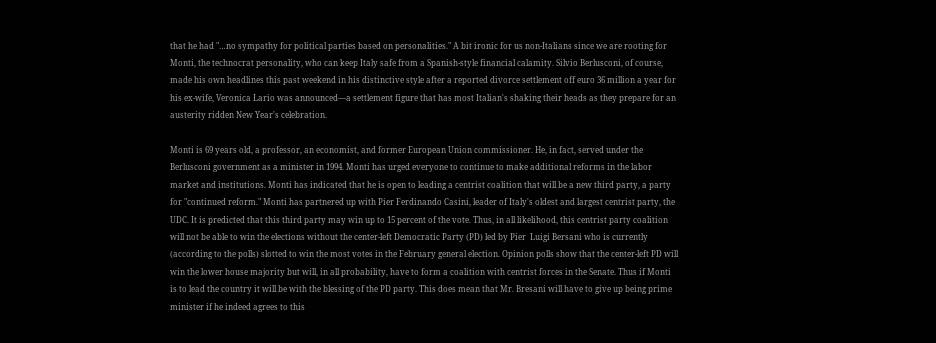that he had "…no sympathy for political parties based on personalities." A bit ironic for us non-Italians since we are rooting for Monti, the technocrat personality, who can keep Italy safe from a Spanish-style financial calamity. Silvio Berlusconi, of course, made his own headlines this past weekend in his distinctive style after a reported divorce settlement off euro 36 million a year for his ex-wife, Veronica Lario was announced—a settlement figure that has most Italian's shaking their heads as they prepare for an austerity ridden New Year's celebration.

Monti is 69 years old, a professor, an economist, and former European Union commissioner. He, in fact, served under the Berlusconi government as a minister in 1994. Monti has urged everyone to continue to make additional reforms in the labor market and institutions. Monti has indicated that he is open to leading a centrist coalition that will be a new third party, a party for "continued reform." Monti has partnered up with Pier Ferdinando Casini, leader of Italy's oldest and largest centrist party, the UDC. It is predicted that this third party may win up to 15 percent of the vote. Thus, in all likelihood, this centrist party coalition will not be able to win the elections without the center-left Democratic Party (PD) led by Pier  Luigi Bersani who is currently (according to the polls) slotted to win the most votes in the February general election. Opinion polls show that the center-left PD will win the lower house majority but will, in all probability, have to form a coalition with centrist forces in the Senate. Thus if Monti is to lead the country it will be with the blessing of the PD party. This does mean that Mr. Bresani will have to give up being prime minister if he indeed agrees to this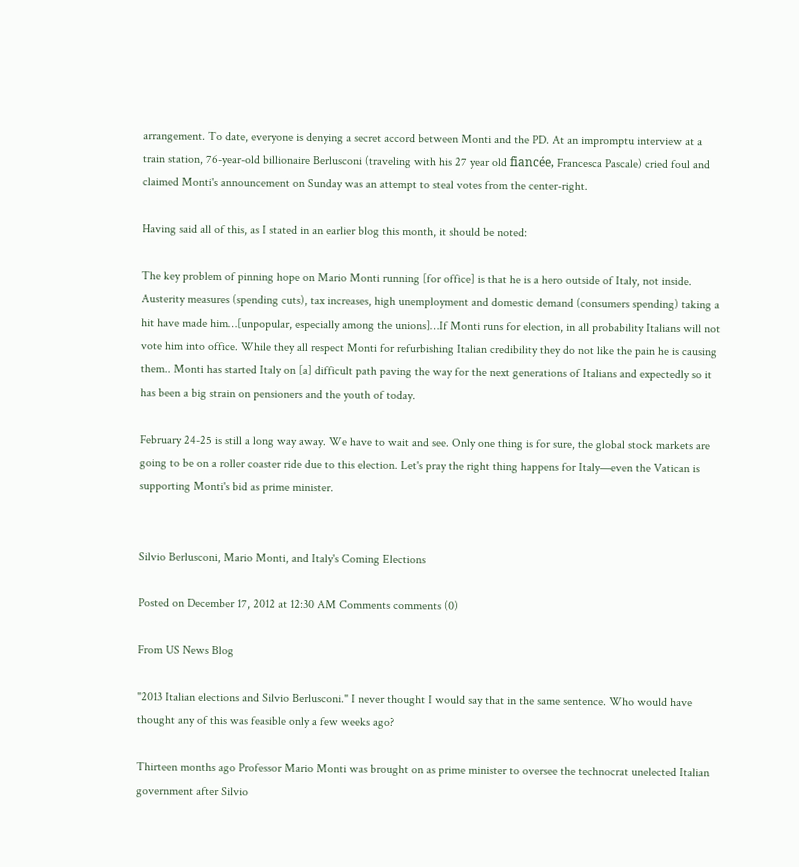arrangement. To date, everyone is denying a secret accord between Monti and the PD. At an impromptu interview at a train station, 76-year-old billionaire Berlusconi (traveling with his 27 year old fiancée, Francesca Pascale) cried foul and claimed Monti's announcement on Sunday was an attempt to steal votes from the center-right.

Having said all of this, as I stated in an earlier blog this month, it should be noted:

The key problem of pinning hope on Mario Monti running [for office] is that he is a hero outside of Italy, not inside. Austerity measures (spending cuts), tax increases, high unemployment and domestic demand (consumers spending) taking a hit have made him…[unpopular, especially among the unions]…If Monti runs for election, in all probability Italians will not vote him into office. While they all respect Monti for refurbishing Italian credibility they do not like the pain he is causing them.. Monti has started Italy on [a] difficult path paving the way for the next generations of Italians and expectedly so it has been a big strain on pensioners and the youth of today.

February 24-25 is still a long way away. We have to wait and see. Only one thing is for sure, the global stock markets are going to be on a roller coaster ride due to this election. Let's pray the right thing happens for Italy—even the Vatican is supporting Monti's bid as prime minister.


Silvio Berlusconi, Mario Monti, and Italy's Coming Elections

Posted on December 17, 2012 at 12:30 AM Comments comments (0)

From US News Blog

"2013 Italian elections and Silvio Berlusconi." I never thought I would say that in the same sentence. Who would have thought any of this was feasible only a few weeks ago?

Thirteen months ago Professor Mario Monti was brought on as prime minister to oversee the technocrat unelected Italian government after Silvio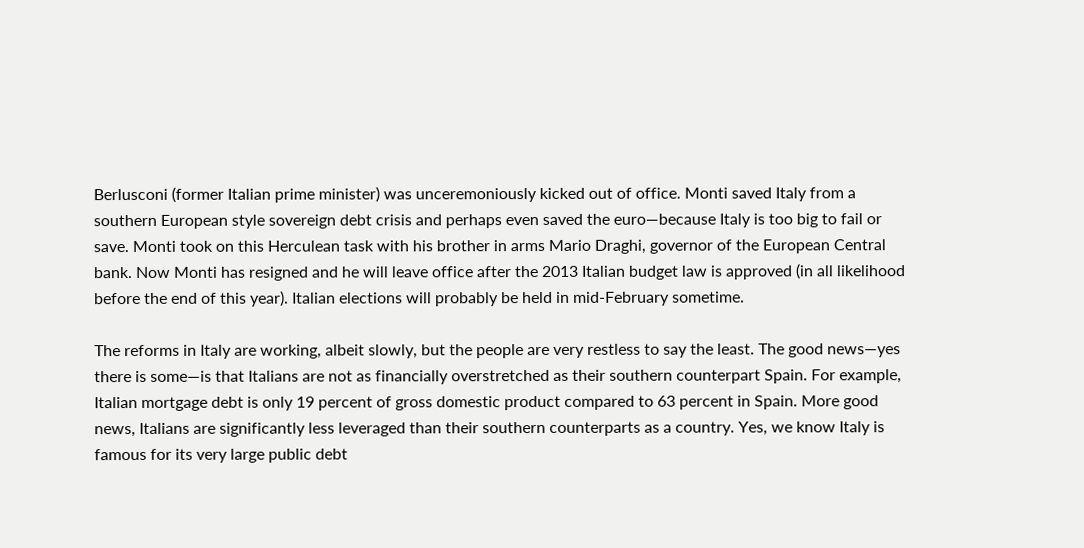Berlusconi (former Italian prime minister) was unceremoniously kicked out of office. Monti saved Italy from a southern European style sovereign debt crisis and perhaps even saved the euro—because Italy is too big to fail or save. Monti took on this Herculean task with his brother in arms Mario Draghi, governor of the European Central bank. Now Monti has resigned and he will leave office after the 2013 Italian budget law is approved (in all likelihood before the end of this year). Italian elections will probably be held in mid-February sometime.

The reforms in Italy are working, albeit slowly, but the people are very restless to say the least. The good news—yes there is some—is that Italians are not as financially overstretched as their southern counterpart Spain. For example, Italian mortgage debt is only 19 percent of gross domestic product compared to 63 percent in Spain. More good news, Italians are significantly less leveraged than their southern counterparts as a country. Yes, we know Italy is famous for its very large public debt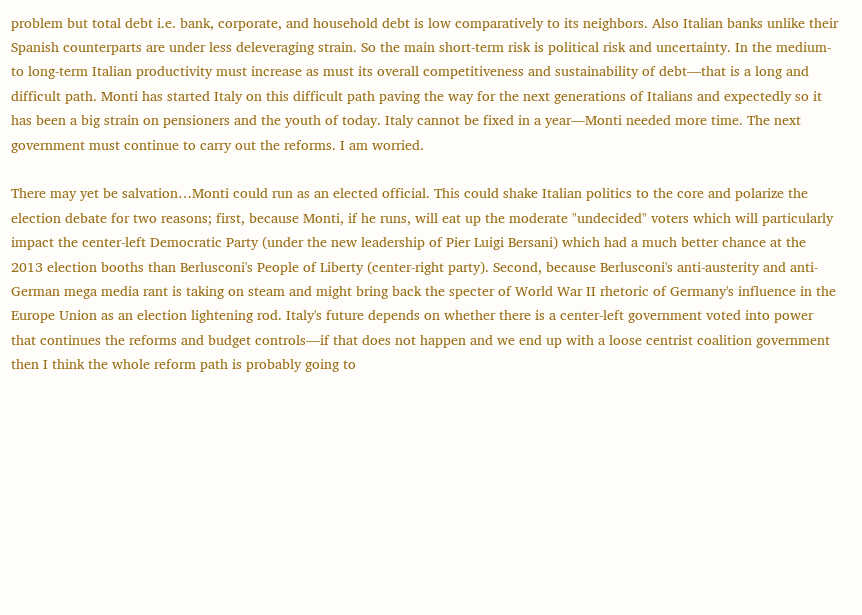problem but total debt i.e. bank, corporate, and household debt is low comparatively to its neighbors. Also Italian banks unlike their Spanish counterparts are under less deleveraging strain. So the main short-term risk is political risk and uncertainty. In the medium- to long-term Italian productivity must increase as must its overall competitiveness and sustainability of debt—that is a long and difficult path. Monti has started Italy on this difficult path paving the way for the next generations of Italians and expectedly so it has been a big strain on pensioners and the youth of today. Italy cannot be fixed in a year—Monti needed more time. The next government must continue to carry out the reforms. I am worried.

There may yet be salvation…Monti could run as an elected official. This could shake Italian politics to the core and polarize the election debate for two reasons; first, because Monti, if he runs, will eat up the moderate "undecided" voters which will particularly impact the center-left Democratic Party (under the new leadership of Pier Luigi Bersani) which had a much better chance at the 2013 election booths than Berlusconi's People of Liberty (center-right party). Second, because Berlusconi's anti-austerity and anti-German mega media rant is taking on steam and might bring back the specter of World War II rhetoric of Germany's influence in the Europe Union as an election lightening rod. Italy's future depends on whether there is a center-left government voted into power that continues the reforms and budget controls—if that does not happen and we end up with a loose centrist coalition government then I think the whole reform path is probably going to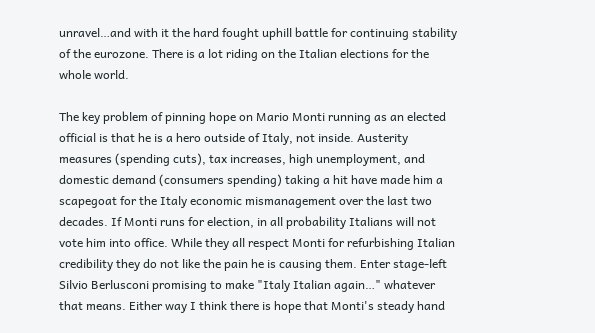unravel…and with it the hard fought uphill battle for continuing stability of the eurozone. There is a lot riding on the Italian elections for the whole world.

The key problem of pinning hope on Mario Monti running as an elected official is that he is a hero outside of Italy, not inside. Austerity measures (spending cuts), tax increases, high unemployment, and domestic demand (consumers spending) taking a hit have made him a scapegoat for the Italy economic mismanagement over the last two decades. If Monti runs for election, in all probability Italians will not vote him into office. While they all respect Monti for refurbishing Italian credibility they do not like the pain he is causing them. Enter stage-left Silvio Berlusconi promising to make "Italy Italian again…" whatever that means. Either way I think there is hope that Monti's steady hand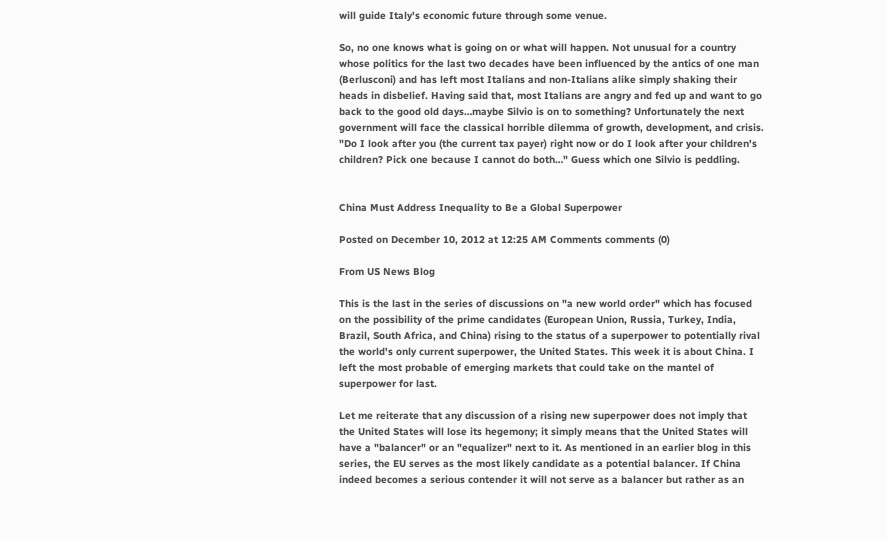will guide Italy's economic future through some venue.

So, no one knows what is going on or what will happen. Not unusual for a country whose politics for the last two decades have been influenced by the antics of one man (Berlusconi) and has left most Italians and non-Italians alike simply shaking their heads in disbelief. Having said that, most Italians are angry and fed up and want to go back to the good old days…maybe Silvio is on to something? Unfortunately the next government will face the classical horrible dilemma of growth, development, and crisis. "Do I look after you (the current tax payer) right now or do I look after your children's children? Pick one because I cannot do both…" Guess which one Silvio is peddling.


China Must Address Inequality to Be a Global Superpower

Posted on December 10, 2012 at 12:25 AM Comments comments (0)

From US News Blog

This is the last in the series of discussions on "a new world order" which has focused on the possibility of the prime candidates (European Union, Russia, Turkey, India, Brazil, South Africa, and China) rising to the status of a superpower to potentially rival the world's only current superpower, the United States. This week it is about China. I left the most probable of emerging markets that could take on the mantel of superpower for last.

Let me reiterate that any discussion of a rising new superpower does not imply that the United States will lose its hegemony; it simply means that the United States will have a "balancer" or an "equalizer" next to it. As mentioned in an earlier blog in this series, the EU serves as the most likely candidate as a potential balancer. If China indeed becomes a serious contender it will not serve as a balancer but rather as an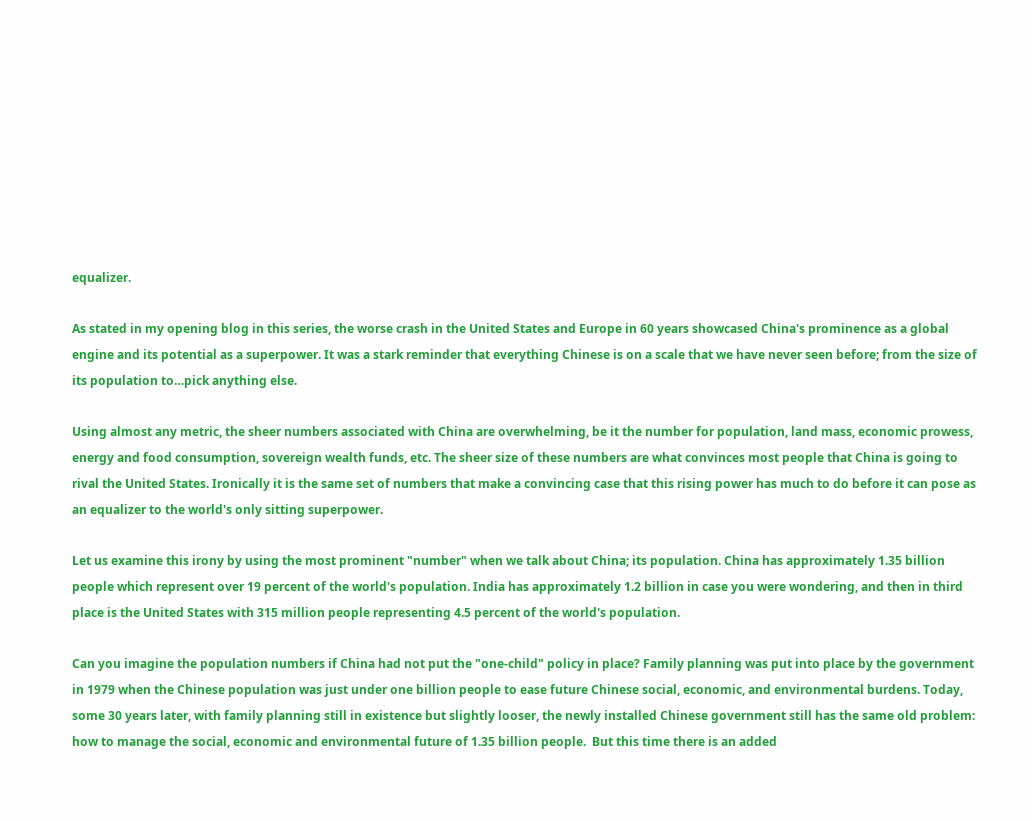equalizer.

As stated in my opening blog in this series, the worse crash in the United States and Europe in 60 years showcased China's prominence as a global engine and its potential as a superpower. It was a stark reminder that everything Chinese is on a scale that we have never seen before; from the size of its population to…pick anything else.

Using almost any metric, the sheer numbers associated with China are overwhelming, be it the number for population, land mass, economic prowess, energy and food consumption, sovereign wealth funds, etc. The sheer size of these numbers are what convinces most people that China is going to rival the United States. Ironically it is the same set of numbers that make a convincing case that this rising power has much to do before it can pose as an equalizer to the world's only sitting superpower.

Let us examine this irony by using the most prominent "number" when we talk about China; its population. China has approximately 1.35 billion people which represent over 19 percent of the world's population. India has approximately 1.2 billion in case you were wondering, and then in third place is the United States with 315 million people representing 4.5 percent of the world's population.

Can you imagine the population numbers if China had not put the "one-child" policy in place? Family planning was put into place by the government in 1979 when the Chinese population was just under one billion people to ease future Chinese social, economic, and environmental burdens. Today, some 30 years later, with family planning still in existence but slightly looser, the newly installed Chinese government still has the same old problem: how to manage the social, economic and environmental future of 1.35 billion people.  But this time there is an added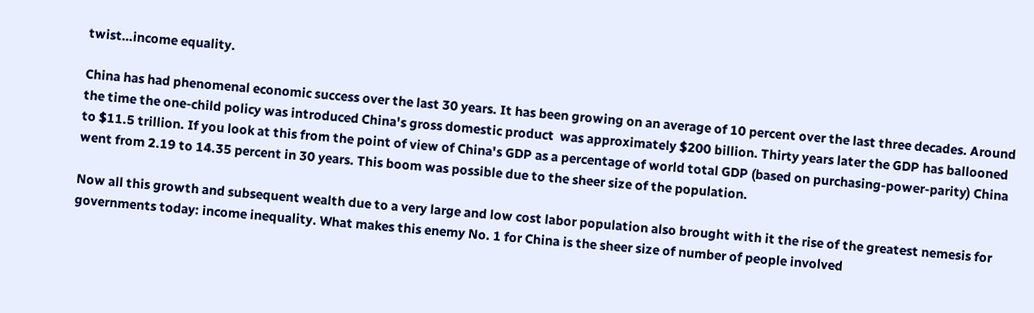twist…income equality.

China has had phenomenal economic success over the last 30 years. It has been growing on an average of 10 percent over the last three decades. Around the time the one-child policy was introduced China's gross domestic product  was approximately $200 billion. Thirty years later the GDP has ballooned to $11.5 trillion. If you look at this from the point of view of China's GDP as a percentage of world total GDP (based on purchasing-power-parity) China went from 2.19 to 14.35 percent in 30 years. This boom was possible due to the sheer size of the population.

Now all this growth and subsequent wealth due to a very large and low cost labor population also brought with it the rise of the greatest nemesis for governments today: income inequality. What makes this enemy No. 1 for China is the sheer size of number of people involved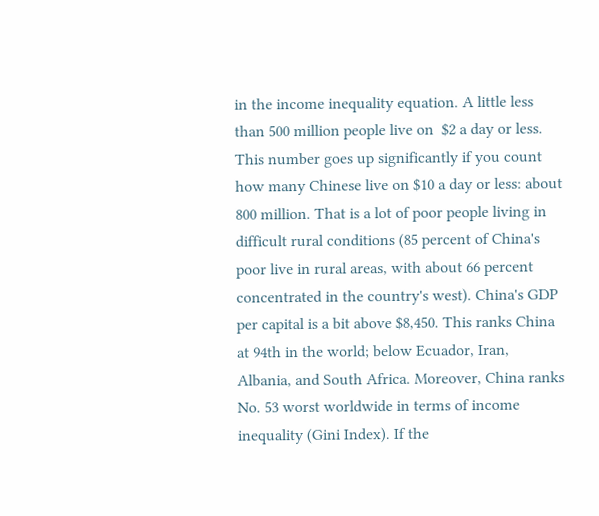in the income inequality equation. A little less than 500 million people live on  $2 a day or less. This number goes up significantly if you count how many Chinese live on $10 a day or less: about 800 million. That is a lot of poor people living in difficult rural conditions (85 percent of China's poor live in rural areas, with about 66 percent concentrated in the country's west). China's GDP per capital is a bit above $8,450. This ranks China at 94th in the world; below Ecuador, Iran, Albania, and South Africa. Moreover, China ranks No. 53 worst worldwide in terms of income inequality (Gini Index). If the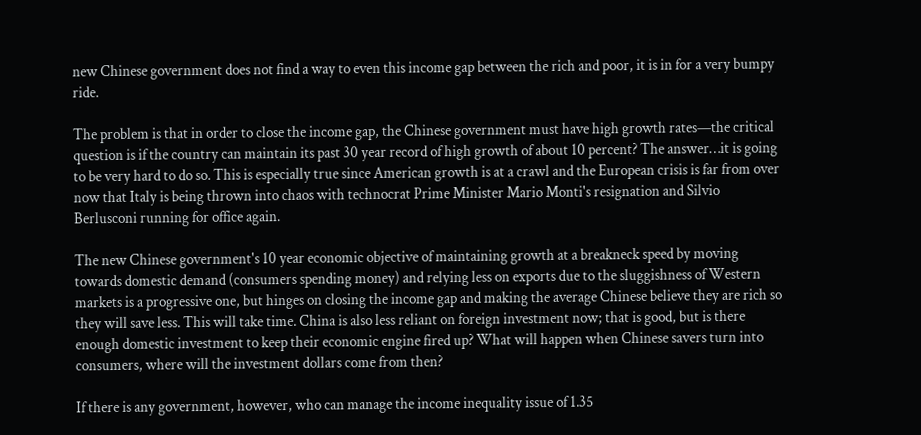new Chinese government does not find a way to even this income gap between the rich and poor, it is in for a very bumpy ride.

The problem is that in order to close the income gap, the Chinese government must have high growth rates—the critical question is if the country can maintain its past 30 year record of high growth of about 10 percent? The answer…it is going to be very hard to do so. This is especially true since American growth is at a crawl and the European crisis is far from over now that Italy is being thrown into chaos with technocrat Prime Minister Mario Monti's resignation and Silvio Berlusconi running for office again.

The new Chinese government's 10 year economic objective of maintaining growth at a breakneck speed by moving towards domestic demand (consumers spending money) and relying less on exports due to the sluggishness of Western markets is a progressive one, but hinges on closing the income gap and making the average Chinese believe they are rich so they will save less. This will take time. China is also less reliant on foreign investment now; that is good, but is there enough domestic investment to keep their economic engine fired up? What will happen when Chinese savers turn into consumers, where will the investment dollars come from then?

If there is any government, however, who can manage the income inequality issue of 1.35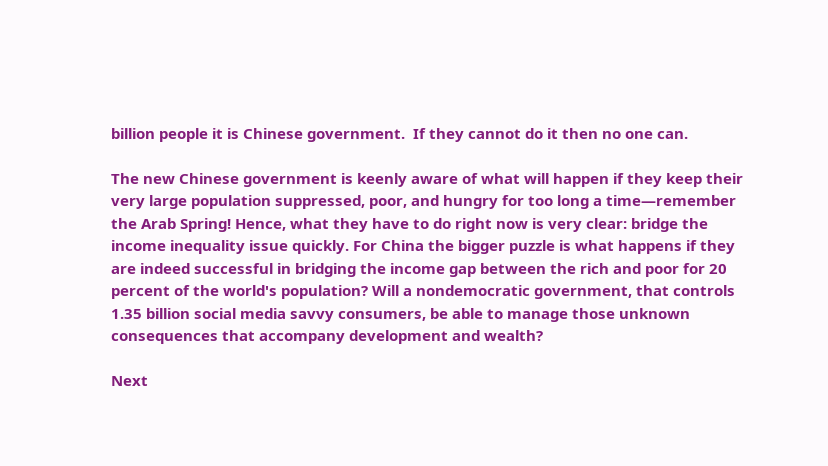billion people it is Chinese government.  If they cannot do it then no one can.

The new Chinese government is keenly aware of what will happen if they keep their very large population suppressed, poor, and hungry for too long a time—remember the Arab Spring! Hence, what they have to do right now is very clear: bridge the income inequality issue quickly. For China the bigger puzzle is what happens if they are indeed successful in bridging the income gap between the rich and poor for 20 percent of the world's population? Will a nondemocratic government, that controls 1.35 billion social media savvy consumers, be able to manage those unknown consequences that accompany development and wealth?

Next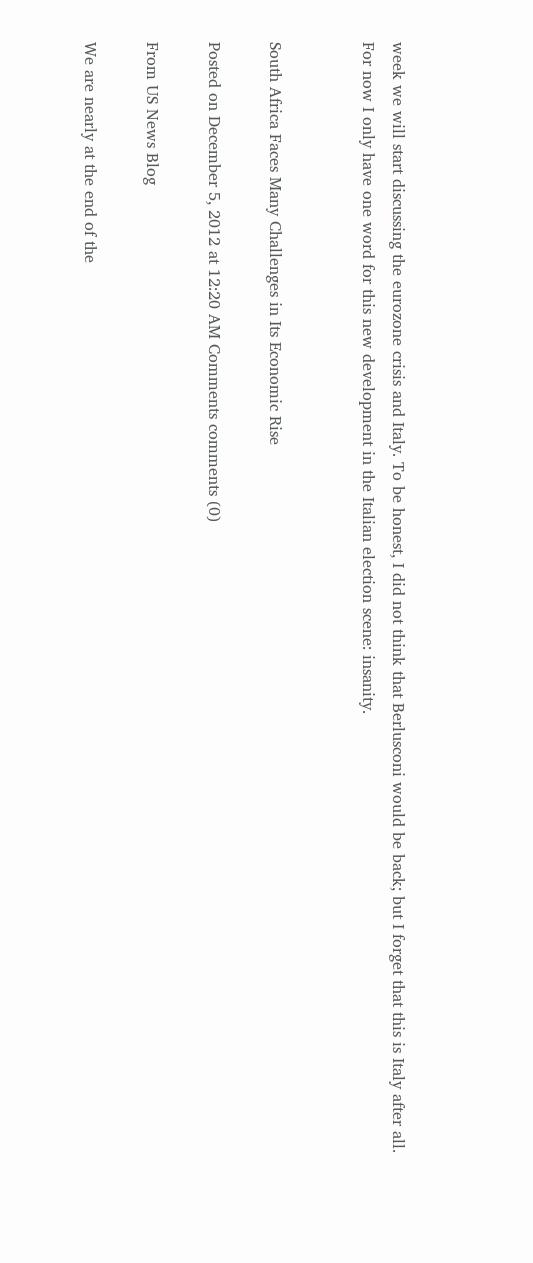week we will start discussing the eurozone crisis and Italy. To be honest, I did not think that Berlusconi would be back; but I forget that this is Italy after all. For now I only have one word for this new development in the Italian election scene: insanity.


South Africa Faces Many Challenges in Its Economic Rise

Posted on December 5, 2012 at 12:20 AM Comments comments (0)

From US News Blog

We are nearly at the end of the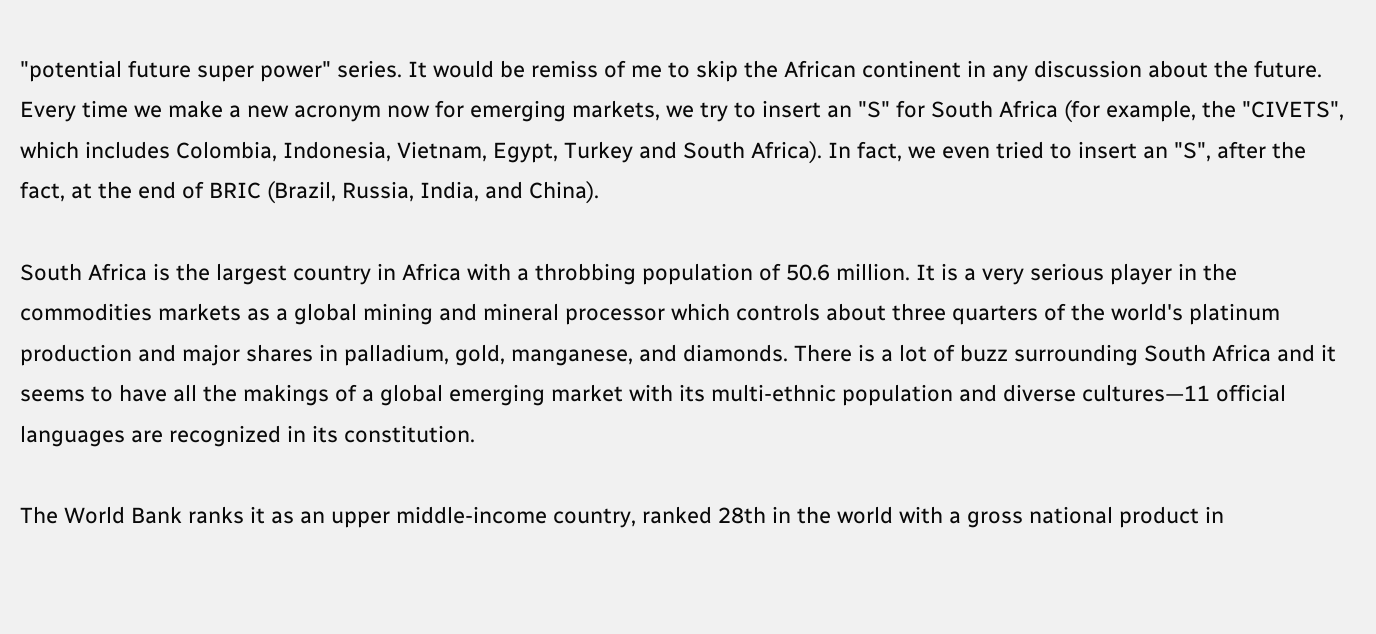"potential future super power" series. It would be remiss of me to skip the African continent in any discussion about the future. Every time we make a new acronym now for emerging markets, we try to insert an "S" for South Africa (for example, the "CIVETS", which includes Colombia, Indonesia, Vietnam, Egypt, Turkey and South Africa). In fact, we even tried to insert an "S", after the fact, at the end of BRIC (Brazil, Russia, India, and China).

South Africa is the largest country in Africa with a throbbing population of 50.6 million. It is a very serious player in the commodities markets as a global mining and mineral processor which controls about three quarters of the world's platinum production and major shares in palladium, gold, manganese, and diamonds. There is a lot of buzz surrounding South Africa and it seems to have all the makings of a global emerging market with its multi-ethnic population and diverse cultures—11 official languages are recognized in its constitution.

The World Bank ranks it as an upper middle-income country, ranked 28th in the world with a gross national product in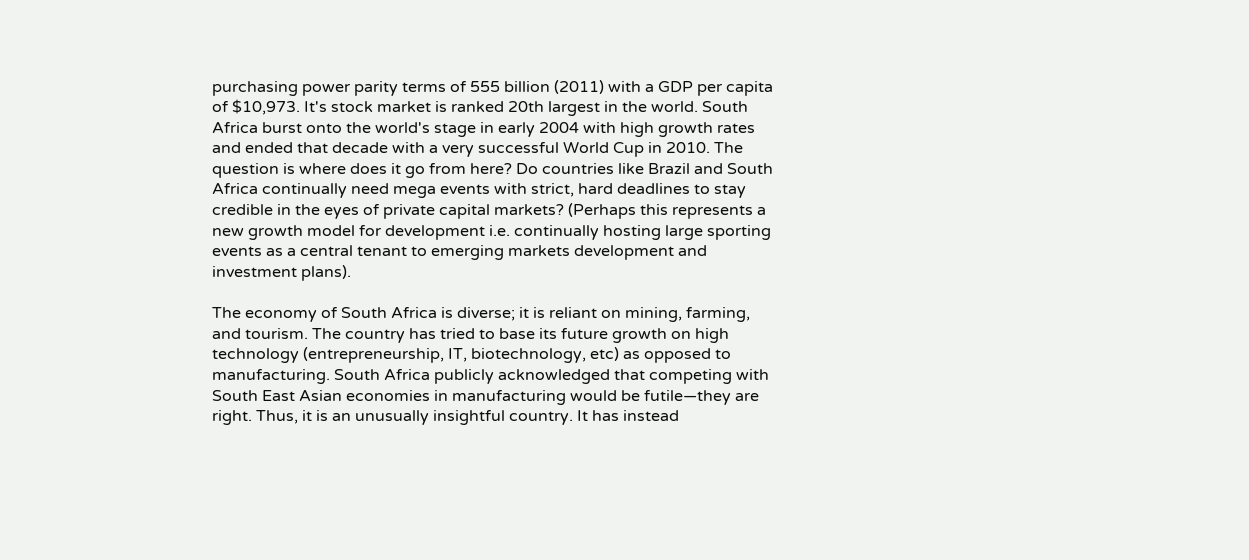purchasing power parity terms of 555 billion (2011) with a GDP per capita of $10,973. It's stock market is ranked 20th largest in the world. South Africa burst onto the world's stage in early 2004 with high growth rates and ended that decade with a very successful World Cup in 2010. The question is where does it go from here? Do countries like Brazil and South Africa continually need mega events with strict, hard deadlines to stay credible in the eyes of private capital markets? (Perhaps this represents a new growth model for development i.e. continually hosting large sporting events as a central tenant to emerging markets development and investment plans).

The economy of South Africa is diverse; it is reliant on mining, farming, and tourism. The country has tried to base its future growth on high technology (entrepreneurship, IT, biotechnology, etc) as opposed to manufacturing. South Africa publicly acknowledged that competing with South East Asian economies in manufacturing would be futile—they are right. Thus, it is an unusually insightful country. It has instead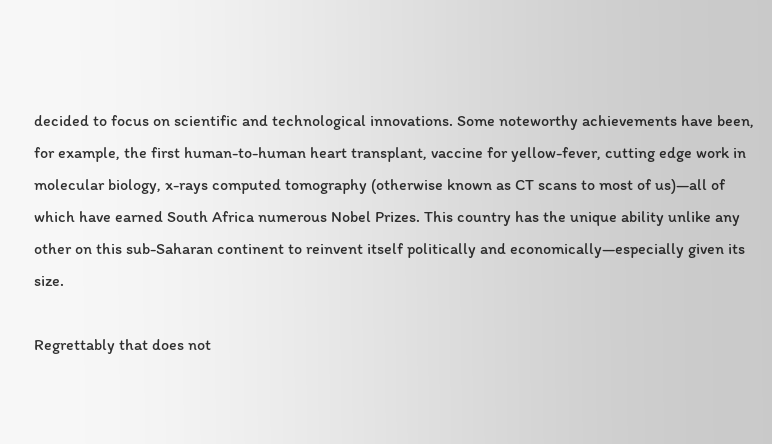decided to focus on scientific and technological innovations. Some noteworthy achievements have been, for example, the first human-to-human heart transplant, vaccine for yellow-fever, cutting edge work in molecular biology, x-rays computed tomography (otherwise known as CT scans to most of us)—all of which have earned South Africa numerous Nobel Prizes. This country has the unique ability unlike any other on this sub-Saharan continent to reinvent itself politically and economically—especially given its size.

Regrettably that does not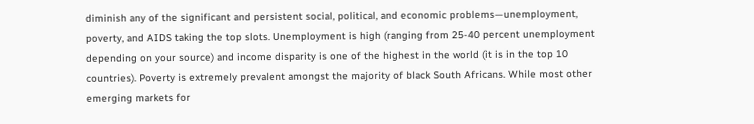diminish any of the significant and persistent social, political, and economic problems—unemployment, poverty, and AIDS taking the top slots. Unemployment is high (ranging from 25-40 percent unemployment depending on your source) and income disparity is one of the highest in the world (it is in the top 10 countries). Poverty is extremely prevalent amongst the majority of black South Africans. While most other emerging markets for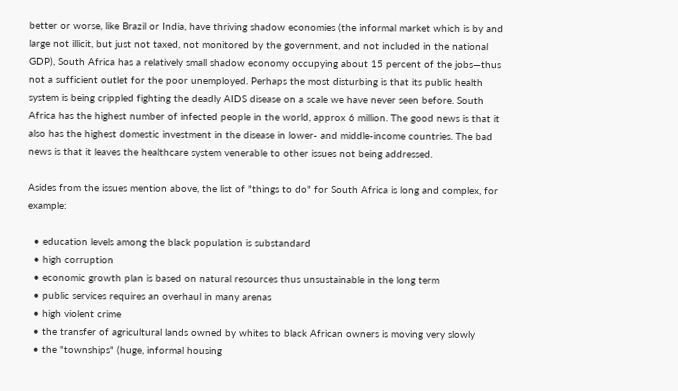better or worse, like Brazil or India, have thriving shadow economies (the informal market which is by and large not illicit, but just not taxed, not monitored by the government, and not included in the national GDP), South Africa has a relatively small shadow economy occupying about 15 percent of the jobs—thus not a sufficient outlet for the poor unemployed. Perhaps the most disturbing is that its public health system is being crippled fighting the deadly AIDS disease on a scale we have never seen before. South Africa has the highest number of infected people in the world, approx 6 million. The good news is that it also has the highest domestic investment in the disease in lower- and middle-income countries. The bad news is that it leaves the healthcare system venerable to other issues not being addressed.

Asides from the issues mention above, the list of "things to do" for South Africa is long and complex, for example:

  • education levels among the black population is substandard
  • high corruption
  • economic growth plan is based on natural resources thus unsustainable in the long term
  • public services requires an overhaul in many arenas
  • high violent crime
  • the transfer of agricultural lands owned by whites to black African owners is moving very slowly
  • the "townships" (huge, informal housing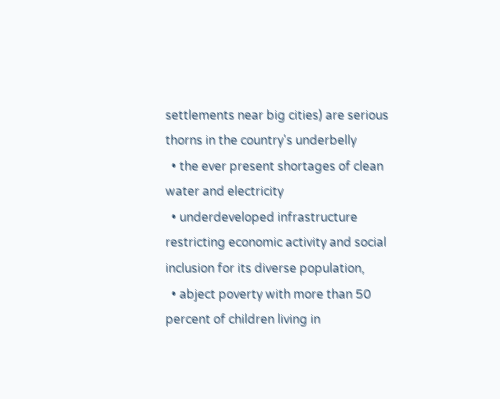settlements near big cities) are serious thorns in the country's underbelly
  • the ever present shortages of clean water and electricity
  • underdeveloped infrastructure restricting economic activity and social inclusion for its diverse population,
  • abject poverty with more than 50 percent of children living in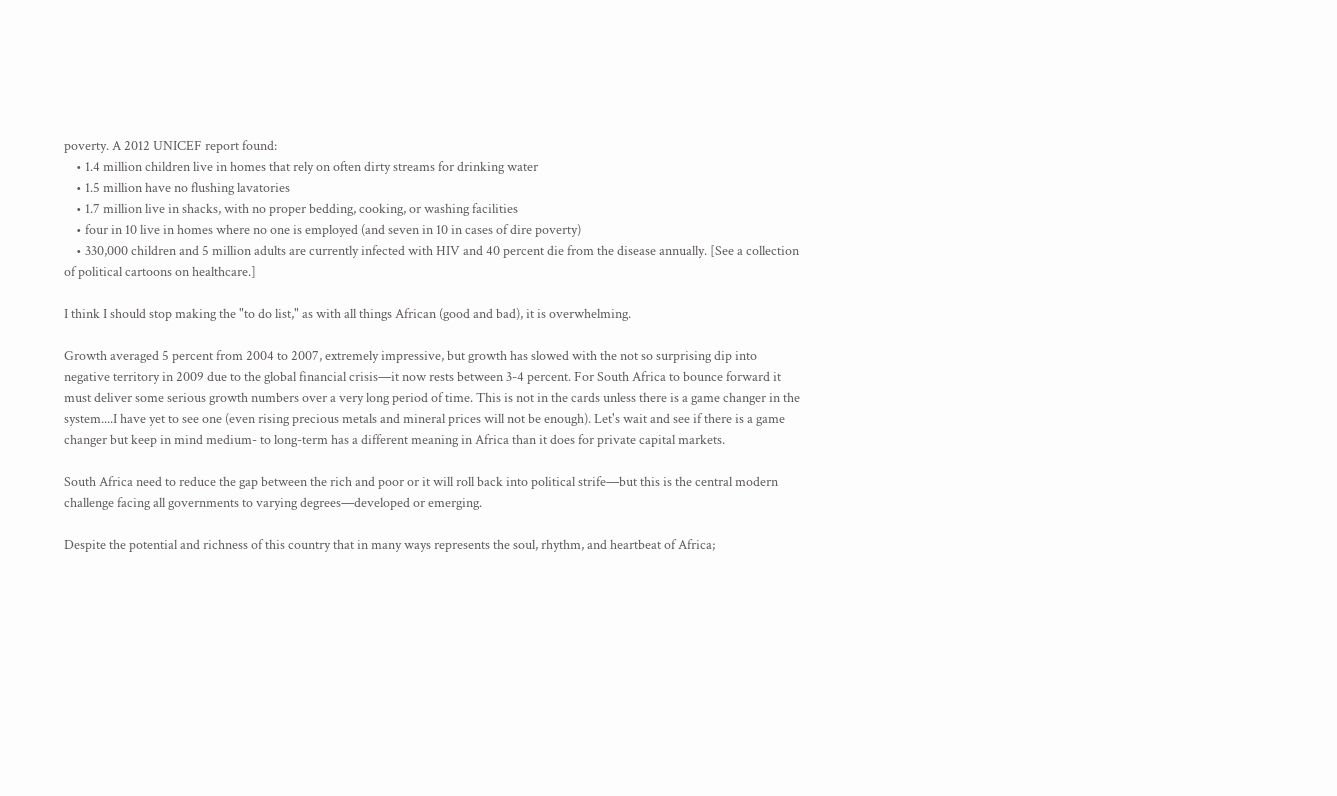poverty. A 2012 UNICEF report found:
    • 1.4 million children live in homes that rely on often dirty streams for drinking water
    • 1.5 million have no flushing lavatories
    • 1.7 million live in shacks, with no proper bedding, cooking, or washing facilities
    • four in 10 live in homes where no one is employed (and seven in 10 in cases of dire poverty)
    • 330,000 children and 5 million adults are currently infected with HIV and 40 percent die from the disease annually. [See a collection of political cartoons on healthcare.]

I think I should stop making the "to do list," as with all things African (good and bad), it is overwhelming.

Growth averaged 5 percent from 2004 to 2007, extremely impressive, but growth has slowed with the not so surprising dip into negative territory in 2009 due to the global financial crisis—it now rests between 3-4 percent. For South Africa to bounce forward it must deliver some serious growth numbers over a very long period of time. This is not in the cards unless there is a game changer in the system....I have yet to see one (even rising precious metals and mineral prices will not be enough). Let's wait and see if there is a game changer but keep in mind medium- to long-term has a different meaning in Africa than it does for private capital markets.

South Africa need to reduce the gap between the rich and poor or it will roll back into political strife—but this is the central modern challenge facing all governments to varying degrees—developed or emerging.

Despite the potential and richness of this country that in many ways represents the soul, rhythm, and heartbeat of Africa;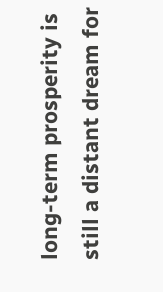long-term prosperity is still a distant dream for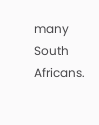many South Africans.